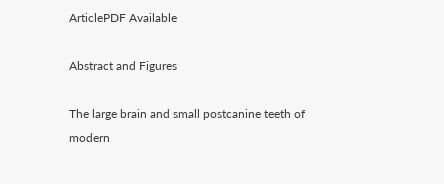ArticlePDF Available

Abstract and Figures

The large brain and small postcanine teeth of modern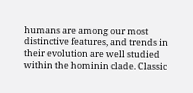humans are among our most distinctive features, and trends in their evolution are well studied within the hominin clade. Classic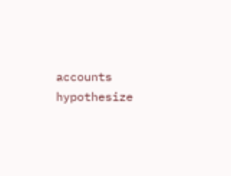accounts hypothesize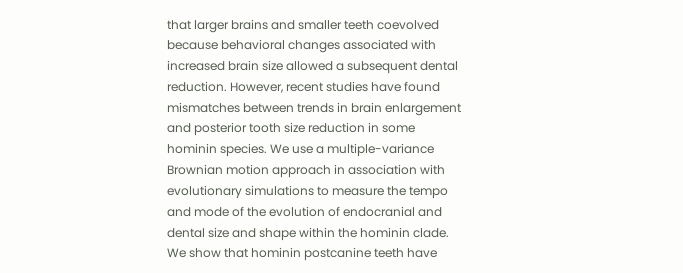that larger brains and smaller teeth coevolved because behavioral changes associated with increased brain size allowed a subsequent dental reduction. However, recent studies have found mismatches between trends in brain enlargement and posterior tooth size reduction in some hominin species. We use a multiple-variance Brownian motion approach in association with evolutionary simulations to measure the tempo and mode of the evolution of endocranial and dental size and shape within the hominin clade. We show that hominin postcanine teeth have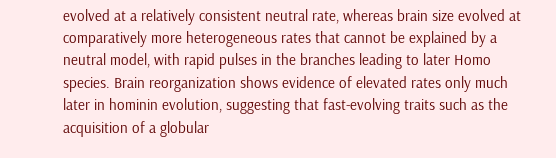evolved at a relatively consistent neutral rate, whereas brain size evolved at comparatively more heterogeneous rates that cannot be explained by a neutral model, with rapid pulses in the branches leading to later Homo species. Brain reorganization shows evidence of elevated rates only much later in hominin evolution, suggesting that fast-evolving traits such as the acquisition of a globular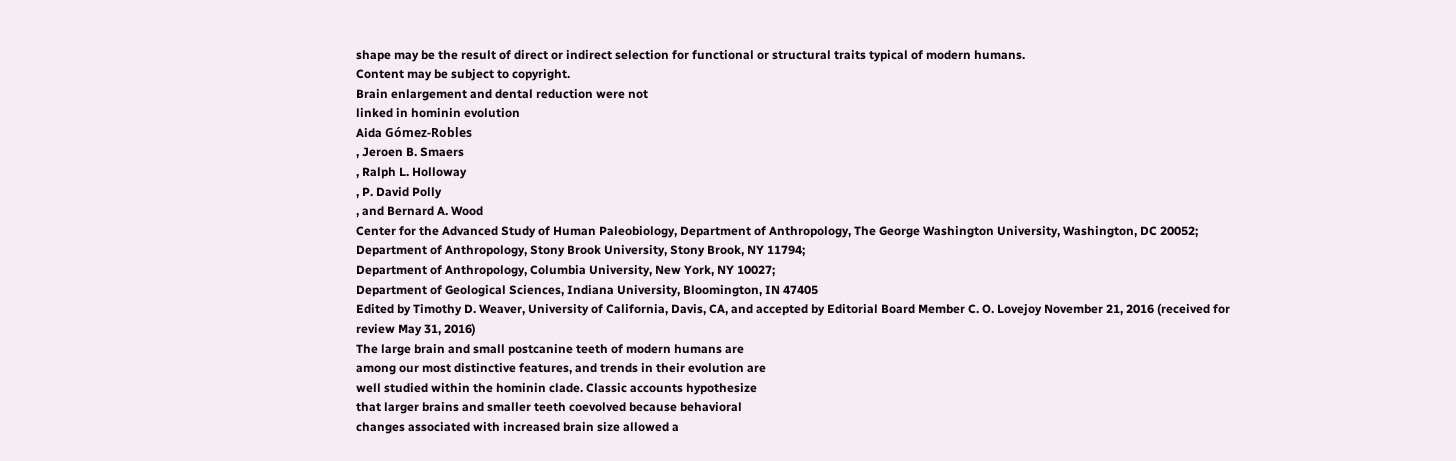shape may be the result of direct or indirect selection for functional or structural traits typical of modern humans.
Content may be subject to copyright.
Brain enlargement and dental reduction were not
linked in hominin evolution
Aida Gómez-Robles
, Jeroen B. Smaers
, Ralph L. Holloway
, P. David Polly
, and Bernard A. Wood
Center for the Advanced Study of Human Paleobiology, Department of Anthropology, The George Washington University, Washington, DC 20052;
Department of Anthropology, Stony Brook University, Stony Brook, NY 11794;
Department of Anthropology, Columbia University, New York, NY 10027;
Department of Geological Sciences, Indiana University, Bloomington, IN 47405
Edited by Timothy D. Weaver, University of California, Davis, CA, and accepted by Editorial Board Member C. O. Lovejoy November 21, 2016 (received for
review May 31, 2016)
The large brain and small postcanine teeth of modern humans are
among our most distinctive features, and trends in their evolution are
well studied within the hominin clade. Classic accounts hypothesize
that larger brains and smaller teeth coevolved because behavioral
changes associated with increased brain size allowed a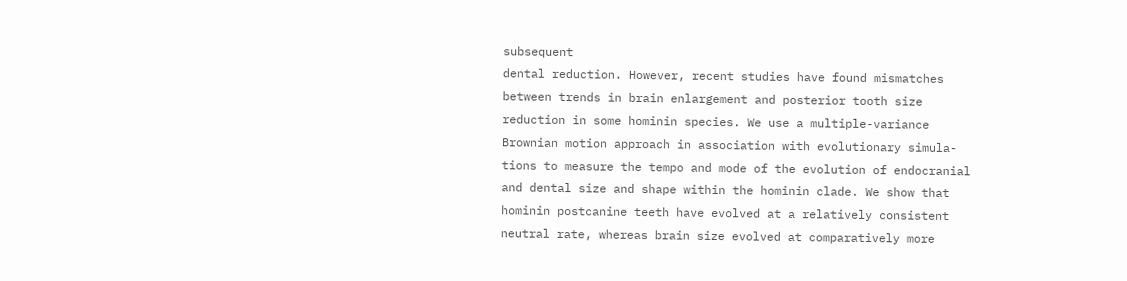subsequent
dental reduction. However, recent studies have found mismatches
between trends in brain enlargement and posterior tooth size
reduction in some hominin species. We use a multiple-variance
Brownian motion approach in association with evolutionary simula-
tions to measure the tempo and mode of the evolution of endocranial
and dental size and shape within the hominin clade. We show that
hominin postcanine teeth have evolved at a relatively consistent
neutral rate, whereas brain size evolved at comparatively more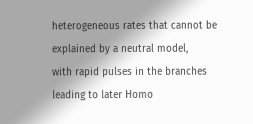heterogeneous rates that cannot be explained by a neutral model,
with rapid pulses in the branches leading to later Homo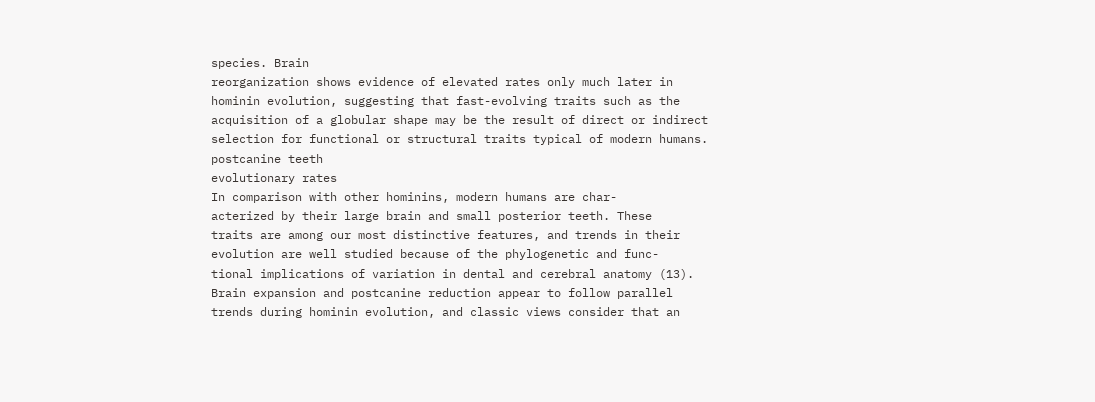species. Brain
reorganization shows evidence of elevated rates only much later in
hominin evolution, suggesting that fast-evolving traits such as the
acquisition of a globular shape may be the result of direct or indirect
selection for functional or structural traits typical of modern humans.
postcanine teeth
evolutionary rates
In comparison with other hominins, modern humans are char-
acterized by their large brain and small posterior teeth. These
traits are among our most distinctive features, and trends in their
evolution are well studied because of the phylogenetic and func-
tional implications of variation in dental and cerebral anatomy (13).
Brain expansion and postcanine reduction appear to follow parallel
trends during hominin evolution, and classic views consider that an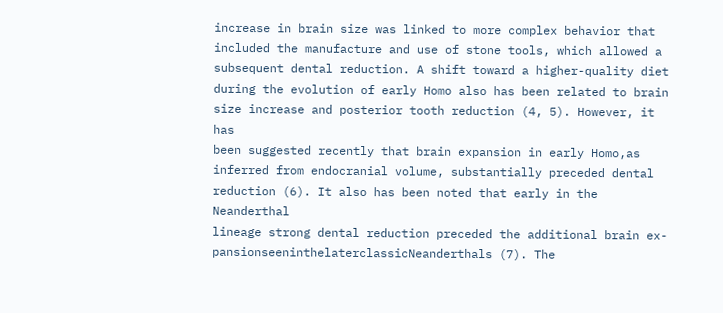increase in brain size was linked to more complex behavior that
included the manufacture and use of stone tools, which allowed a
subsequent dental reduction. A shift toward a higher-quality diet
during the evolution of early Homo also has been related to brain
size increase and posterior tooth reduction (4, 5). However, it has
been suggested recently that brain expansion in early Homo,as
inferred from endocranial volume, substantially preceded dental
reduction (6). It also has been noted that early in the Neanderthal
lineage strong dental reduction preceded the additional brain ex-
pansionseeninthelaterclassicNeanderthals (7). The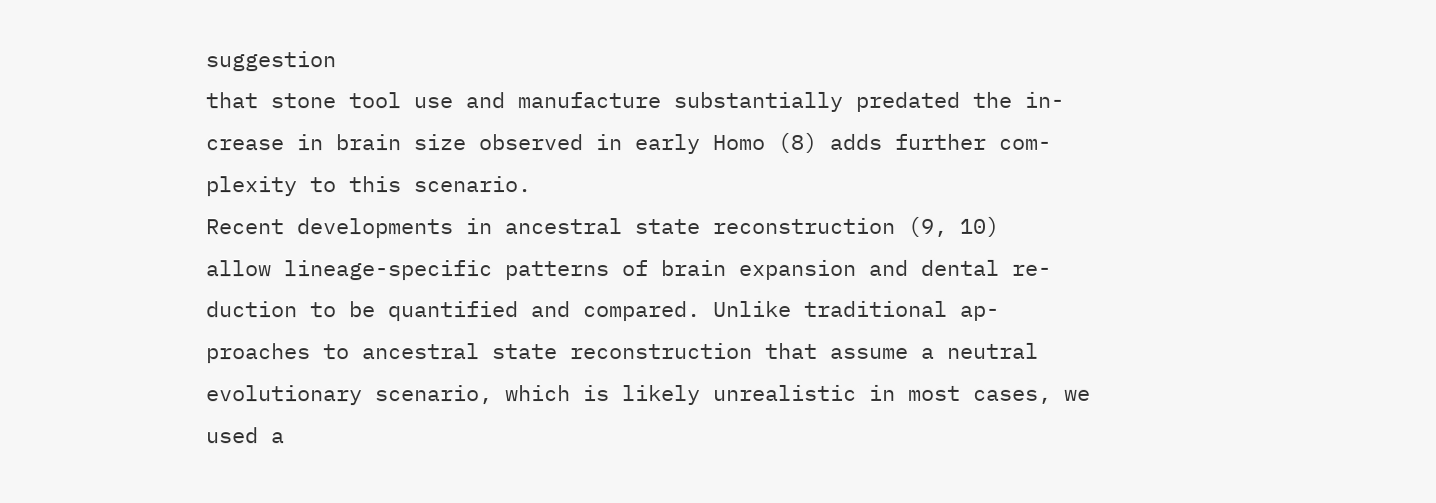suggestion
that stone tool use and manufacture substantially predated the in-
crease in brain size observed in early Homo (8) adds further com-
plexity to this scenario.
Recent developments in ancestral state reconstruction (9, 10)
allow lineage-specific patterns of brain expansion and dental re-
duction to be quantified and compared. Unlike traditional ap-
proaches to ancestral state reconstruction that assume a neutral
evolutionary scenario, which is likely unrealistic in most cases, we
used a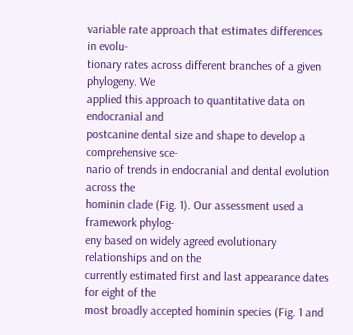variable rate approach that estimates differences in evolu-
tionary rates across different branches of a given phylogeny. We
applied this approach to quantitative data on endocranial and
postcanine dental size and shape to develop a comprehensive sce-
nario of trends in endocranial and dental evolution across the
hominin clade (Fig. 1). Our assessment used a framework phylog-
eny based on widely agreed evolutionary relationships and on the
currently estimated first and last appearance dates for eight of the
most broadly accepted hominin species (Fig. 1 and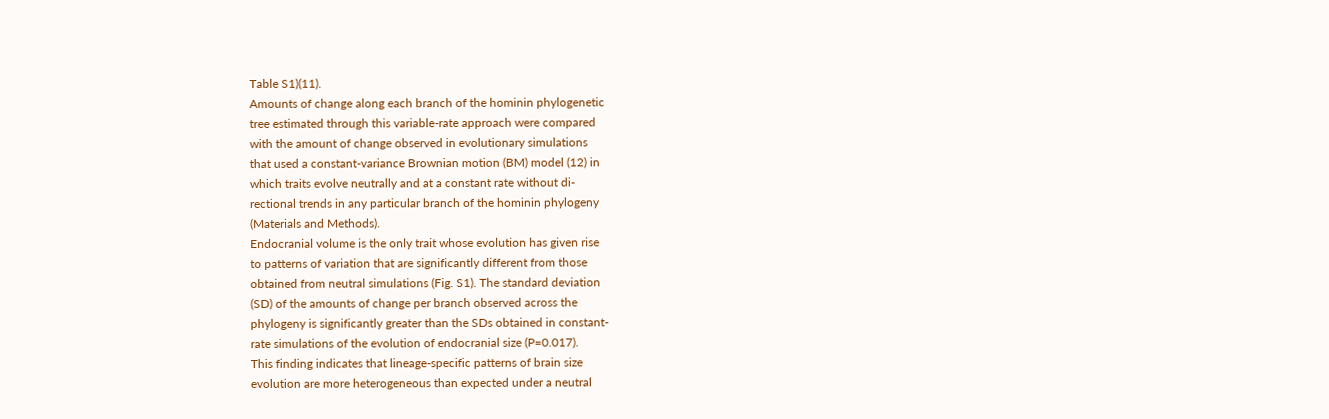Table S1)(11).
Amounts of change along each branch of the hominin phylogenetic
tree estimated through this variable-rate approach were compared
with the amount of change observed in evolutionary simulations
that used a constant-variance Brownian motion (BM) model (12) in
which traits evolve neutrally and at a constant rate without di-
rectional trends in any particular branch of the hominin phylogeny
(Materials and Methods).
Endocranial volume is the only trait whose evolution has given rise
to patterns of variation that are significantly different from those
obtained from neutral simulations (Fig. S1). The standard deviation
(SD) of the amounts of change per branch observed across the
phylogeny is significantly greater than the SDs obtained in constant-
rate simulations of the evolution of endocranial size (P=0.017).
This finding indicates that lineage-specific patterns of brain size
evolution are more heterogeneous than expected under a neutral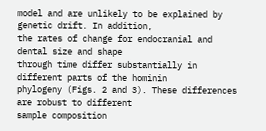model and are unlikely to be explained by genetic drift. In addition,
the rates of change for endocranial and dental size and shape
through time differ substantially in different parts of the hominin
phylogeny (Figs. 2 and 3). These differences are robust to different
sample composition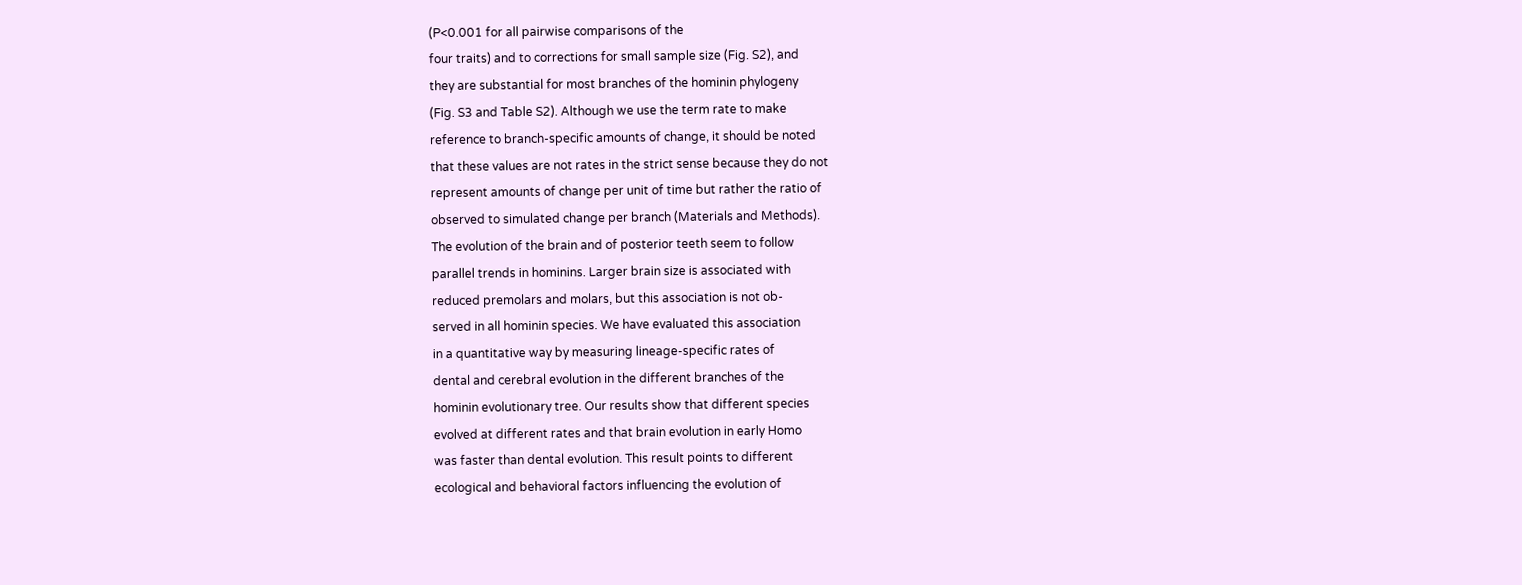(P<0.001 for all pairwise comparisons of the
four traits) and to corrections for small sample size (Fig. S2), and
they are substantial for most branches of the hominin phylogeny
(Fig. S3 and Table S2). Although we use the term rate to make
reference to branch-specific amounts of change, it should be noted
that these values are not rates in the strict sense because they do not
represent amounts of change per unit of time but rather the ratio of
observed to simulated change per branch (Materials and Methods).
The evolution of the brain and of posterior teeth seem to follow
parallel trends in hominins. Larger brain size is associated with
reduced premolars and molars, but this association is not ob-
served in all hominin species. We have evaluated this association
in a quantitative way by measuring lineage-specific rates of
dental and cerebral evolution in the different branches of the
hominin evolutionary tree. Our results show that different species
evolved at different rates and that brain evolution in early Homo
was faster than dental evolution. This result points to different
ecological and behavioral factors influencing the evolution of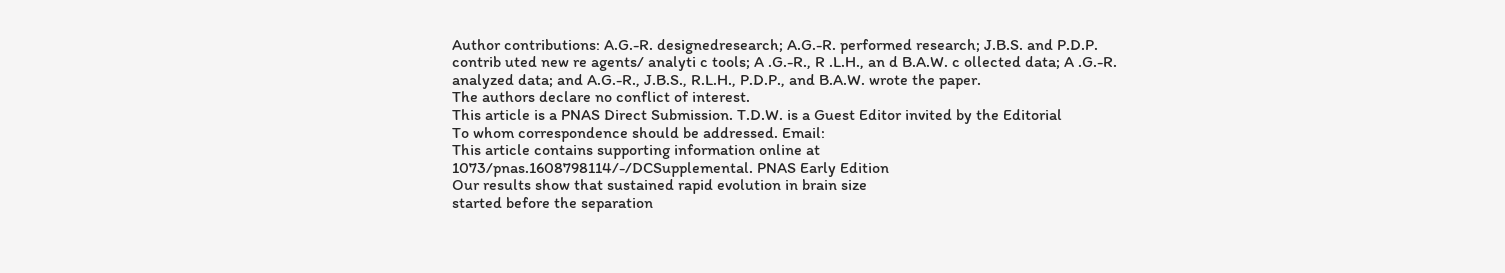Author contributions: A.G.-R. designedresearch; A.G.-R. performed research; J.B.S. and P.D.P.
contrib uted new re agents/ analyti c tools; A .G.-R., R .L.H., an d B.A.W. c ollected data; A .G.-R.
analyzed data; and A.G.-R., J.B.S., R.L.H., P.D.P., and B.A.W. wrote the paper.
The authors declare no conflict of interest.
This article is a PNAS Direct Submission. T.D.W. is a Guest Editor invited by the Editorial
To whom correspondence should be addressed. Email:
This article contains supporting information online at
1073/pnas.1608798114/-/DCSupplemental. PNAS Early Edition
Our results show that sustained rapid evolution in brain size
started before the separation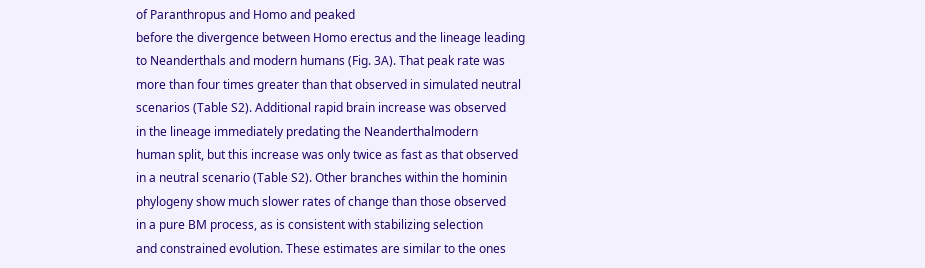of Paranthropus and Homo and peaked
before the divergence between Homo erectus and the lineage leading
to Neanderthals and modern humans (Fig. 3A). That peak rate was
more than four times greater than that observed in simulated neutral
scenarios (Table S2). Additional rapid brain increase was observed
in the lineage immediately predating the Neanderthalmodern
human split, but this increase was only twice as fast as that observed
in a neutral scenario (Table S2). Other branches within the hominin
phylogeny show much slower rates of change than those observed
in a pure BM process, as is consistent with stabilizing selection
and constrained evolution. These estimates are similar to the ones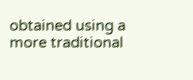obtained using a more traditional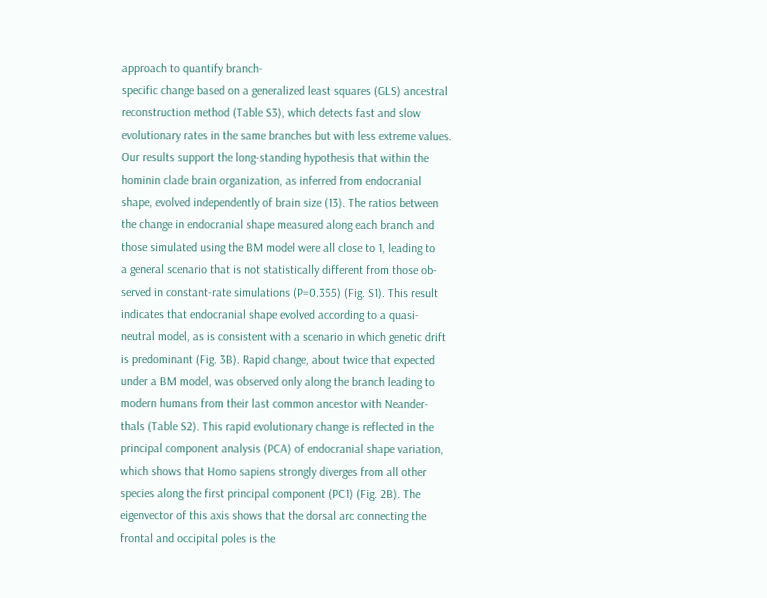approach to quantify branch-
specific change based on a generalized least squares (GLS) ancestral
reconstruction method (Table S3), which detects fast and slow
evolutionary rates in the same branches but with less extreme values.
Our results support the long-standing hypothesis that within the
hominin clade brain organization, as inferred from endocranial
shape, evolved independently of brain size (13). The ratios between
the change in endocranial shape measured along each branch and
those simulated using the BM model were all close to 1, leading to
a general scenario that is not statistically different from those ob-
served in constant-rate simulations (P=0.355) (Fig. S1). This result
indicates that endocranial shape evolved according to a quasi-
neutral model, as is consistent with a scenario in which genetic drift
is predominant (Fig. 3B). Rapid change, about twice that expected
under a BM model, was observed only along the branch leading to
modern humans from their last common ancestor with Neander-
thals (Table S2). This rapid evolutionary change is reflected in the
principal component analysis (PCA) of endocranial shape variation,
which shows that Homo sapiens strongly diverges from all other
species along the first principal component (PC1) (Fig. 2B). The
eigenvector of this axis shows that the dorsal arc connecting the
frontal and occipital poles is the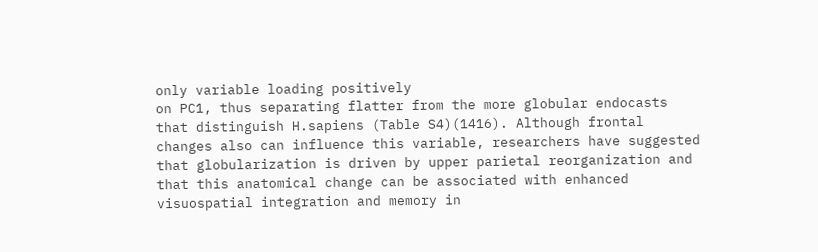only variable loading positively
on PC1, thus separating flatter from the more globular endocasts
that distinguish H.sapiens (Table S4)(1416). Although frontal
changes also can influence this variable, researchers have suggested
that globularization is driven by upper parietal reorganization and
that this anatomical change can be associated with enhanced
visuospatial integration and memory in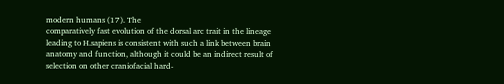modern humans (17). The
comparatively fast evolution of the dorsal arc trait in the lineage
leading to H.sapiens is consistent with such a link between brain
anatomy and function, although it could be an indirect result of
selection on other craniofacial hard-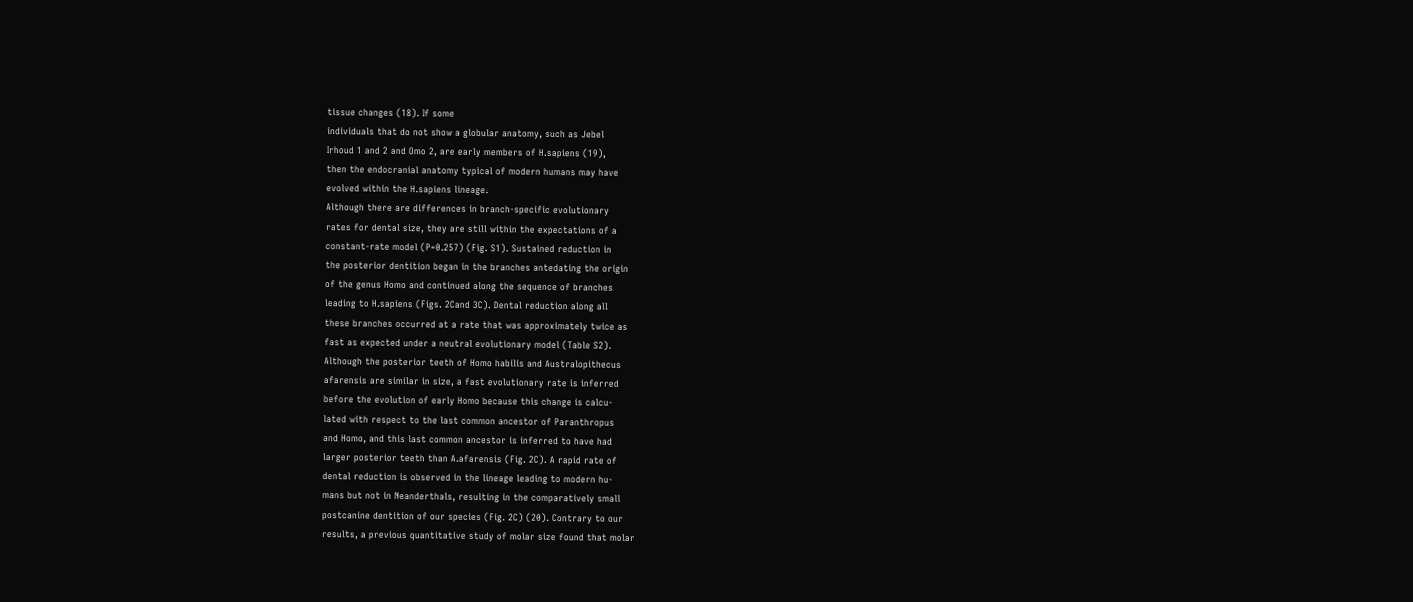tissue changes (18). If some
individuals that do not show a globular anatomy, such as Jebel
Irhoud 1 and 2 and Omo 2, are early members of H.sapiens (19),
then the endocranial anatomy typical of modern humans may have
evolved within the H.sapiens lineage.
Although there are differences in branch-specific evolutionary
rates for dental size, they are still within the expectations of a
constant-rate model (P=0.257) (Fig. S1). Sustained reduction in
the posterior dentition began in the branches antedating the origin
of the genus Homo and continued along the sequence of branches
leading to H.sapiens (Figs. 2Cand 3C). Dental reduction along all
these branches occurred at a rate that was approximately twice as
fast as expected under a neutral evolutionary model (Table S2).
Although the posterior teeth of Homo habilis and Australopithecus
afarensis are similar in size, a fast evolutionary rate is inferred
before the evolution of early Homo because this change is calcu-
lated with respect to the last common ancestor of Paranthropus
and Homo, and this last common ancestor is inferred to have had
larger posterior teeth than A.afarensis (Fig. 2C). A rapid rate of
dental reduction is observed in the lineage leading to modern hu-
mans but not in Neanderthals, resulting in the comparatively small
postcanine dentition of our species (Fig. 2C) (20). Contrary to our
results, a previous quantitative study of molar size found that molar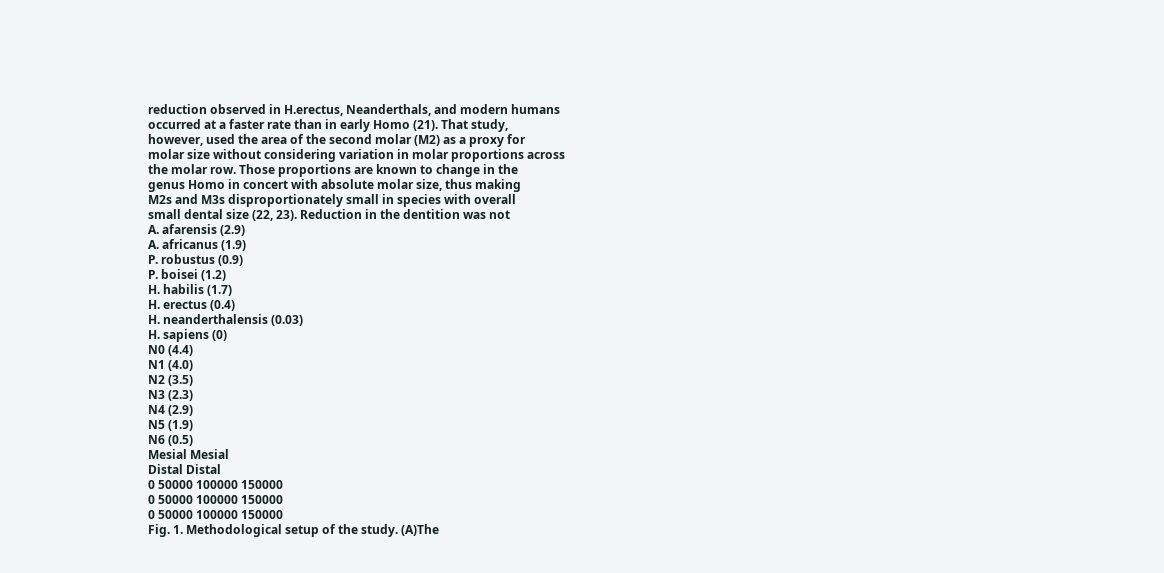reduction observed in H.erectus, Neanderthals, and modern humans
occurred at a faster rate than in early Homo (21). That study,
however, used the area of the second molar (M2) as a proxy for
molar size without considering variation in molar proportions across
the molar row. Those proportions are known to change in the
genus Homo in concert with absolute molar size, thus making
M2s and M3s disproportionately small in species with overall
small dental size (22, 23). Reduction in the dentition was not
A. afarensis (2.9)
A. africanus (1.9)
P. robustus (0.9)
P. boisei (1.2)
H. habilis (1.7)
H. erectus (0.4)
H. neanderthalensis (0.03)
H. sapiens (0)
N0 (4.4)
N1 (4.0)
N2 (3.5)
N3 (2.3)
N4 (2.9)
N5 (1.9)
N6 (0.5)
Mesial Mesial
Distal Distal
0 50000 100000 150000
0 50000 100000 150000
0 50000 100000 150000
Fig. 1. Methodological setup of the study. (A)The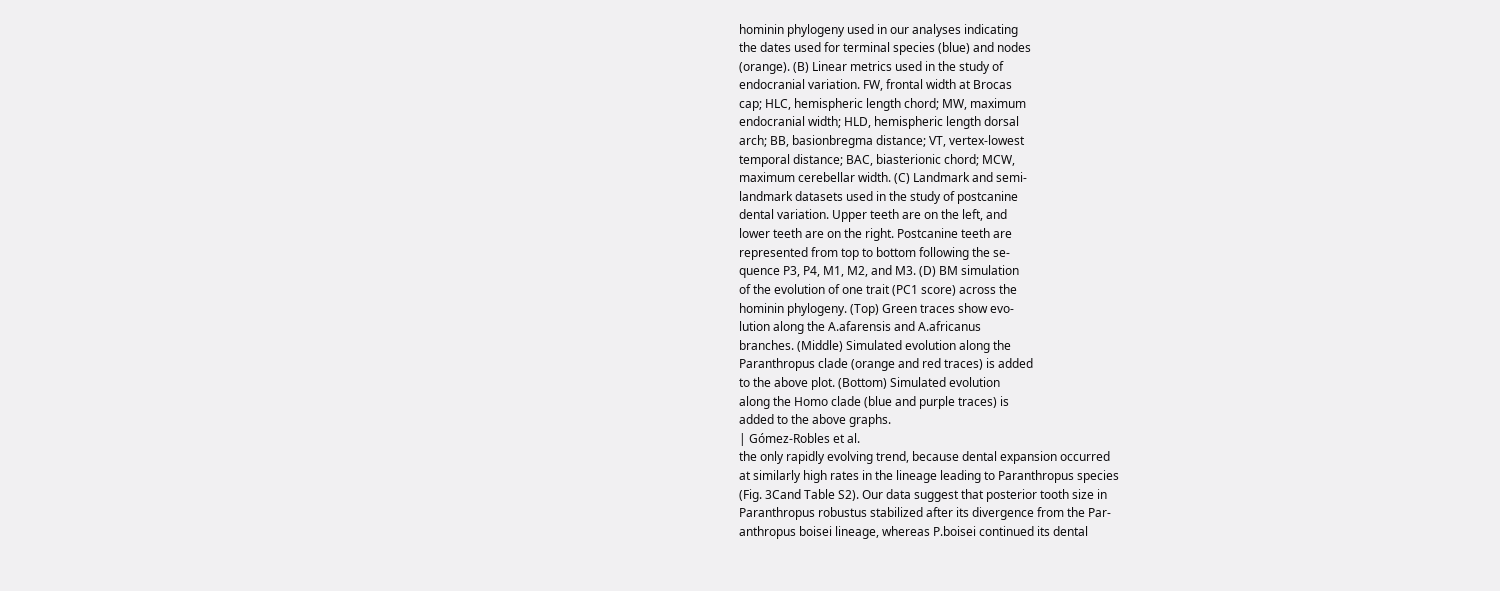hominin phylogeny used in our analyses indicating
the dates used for terminal species (blue) and nodes
(orange). (B) Linear metrics used in the study of
endocranial variation. FW, frontal width at Brocas
cap; HLC, hemispheric length chord; MW, maximum
endocranial width; HLD, hemispheric length dorsal
arch; BB, basionbregma distance; VT, vertex-lowest
temporal distance; BAC, biasterionic chord; MCW,
maximum cerebellar width. (C) Landmark and semi-
landmark datasets used in the study of postcanine
dental variation. Upper teeth are on the left, and
lower teeth are on the right. Postcanine teeth are
represented from top to bottom following the se-
quence P3, P4, M1, M2, and M3. (D) BM simulation
of the evolution of one trait (PC1 score) across the
hominin phylogeny. (Top) Green traces show evo-
lution along the A.afarensis and A.africanus
branches. (Middle) Simulated evolution along the
Paranthropus clade (orange and red traces) is added
to the above plot. (Bottom) Simulated evolution
along the Homo clade (blue and purple traces) is
added to the above graphs.
| Gómez-Robles et al.
the only rapidly evolving trend, because dental expansion occurred
at similarly high rates in the lineage leading to Paranthropus species
(Fig. 3Cand Table S2). Our data suggest that posterior tooth size in
Paranthropus robustus stabilized after its divergence from the Par-
anthropus boisei lineage, whereas P.boisei continued its dental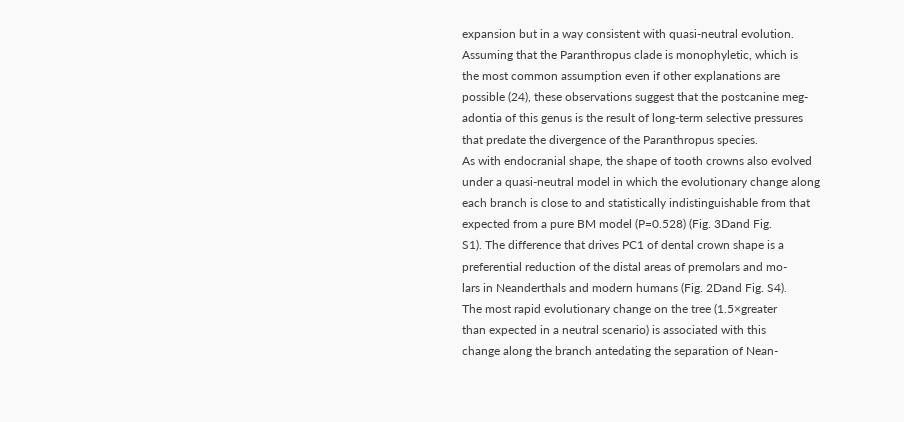expansion but in a way consistent with quasi-neutral evolution.
Assuming that the Paranthropus clade is monophyletic, which is
the most common assumption even if other explanations are
possible (24), these observations suggest that the postcanine meg-
adontia of this genus is the result of long-term selective pressures
that predate the divergence of the Paranthropus species.
As with endocranial shape, the shape of tooth crowns also evolved
under a quasi-neutral model in which the evolutionary change along
each branch is close to and statistically indistinguishable from that
expected from a pure BM model (P=0.528) (Fig. 3Dand Fig.
S1). The difference that drives PC1 of dental crown shape is a
preferential reduction of the distal areas of premolars and mo-
lars in Neanderthals and modern humans (Fig. 2Dand Fig. S4).
The most rapid evolutionary change on the tree (1.5×greater
than expected in a neutral scenario) is associated with this
change along the branch antedating the separation of Nean-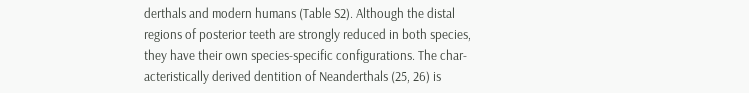derthals and modern humans (Table S2). Although the distal
regions of posterior teeth are strongly reduced in both species,
they have their own species-specific configurations. The char-
acteristically derived dentition of Neanderthals (25, 26) is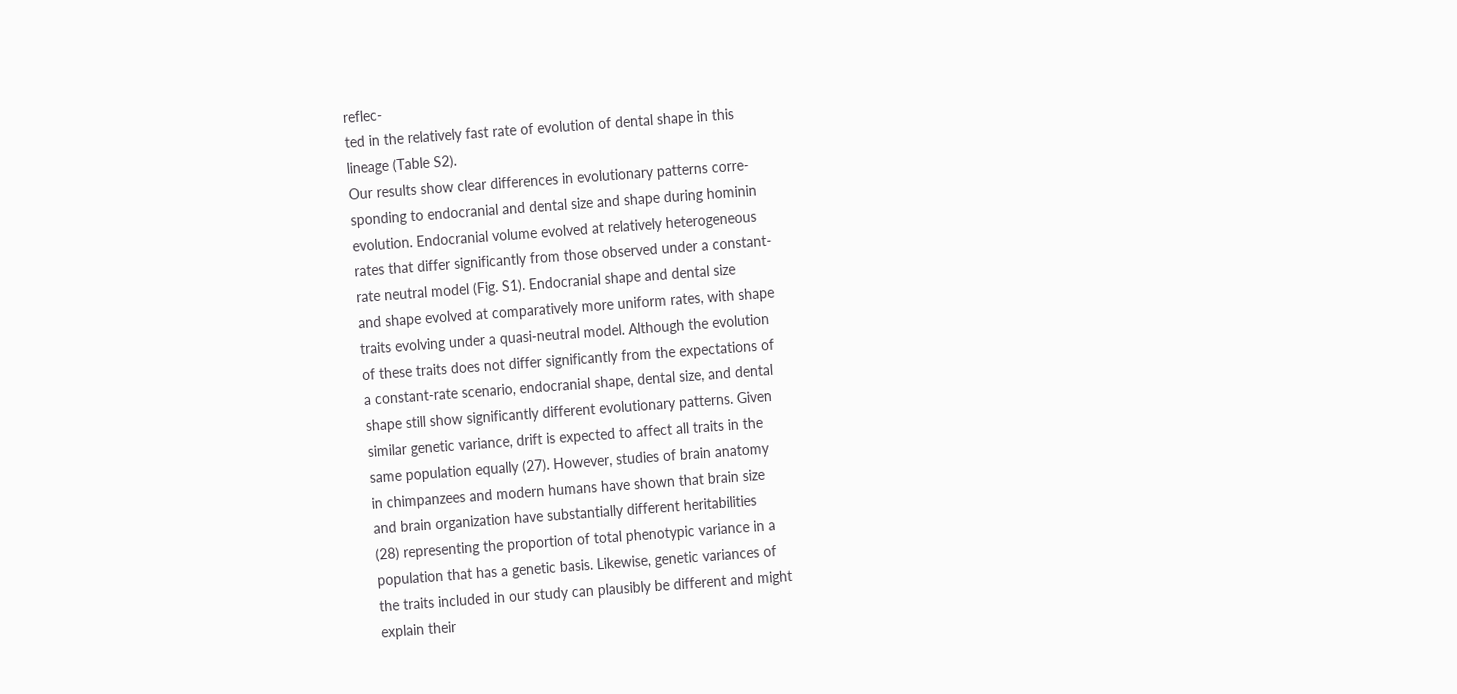reflec-
ted in the relatively fast rate of evolution of dental shape in this
lineage (Table S2).
Our results show clear differences in evolutionary patterns corre-
sponding to endocranial and dental size and shape during hominin
evolution. Endocranial volume evolved at relatively heterogeneous
rates that differ significantly from those observed under a constant-
rate neutral model (Fig. S1). Endocranial shape and dental size
and shape evolved at comparatively more uniform rates, with shape
traits evolving under a quasi-neutral model. Although the evolution
of these traits does not differ significantly from the expectations of
a constant-rate scenario, endocranial shape, dental size, and dental
shape still show significantly different evolutionary patterns. Given
similar genetic variance, drift is expected to affect all traits in the
same population equally (27). However, studies of brain anatomy
in chimpanzees and modern humans have shown that brain size
and brain organization have substantially different heritabilities
(28) representing the proportion of total phenotypic variance in a
population that has a genetic basis. Likewise, genetic variances of
the traits included in our study can plausibly be different and might
explain their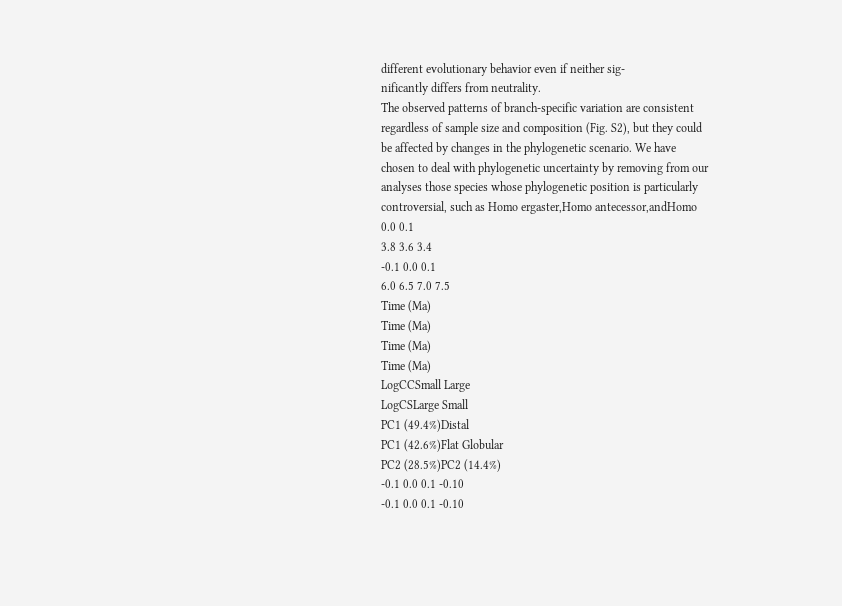different evolutionary behavior even if neither sig-
nificantly differs from neutrality.
The observed patterns of branch-specific variation are consistent
regardless of sample size and composition (Fig. S2), but they could
be affected by changes in the phylogenetic scenario. We have
chosen to deal with phylogenetic uncertainty by removing from our
analyses those species whose phylogenetic position is particularly
controversial, such as Homo ergaster,Homo antecessor,andHomo
0.0 0.1
3.8 3.6 3.4
-0.1 0.0 0.1
6.0 6.5 7.0 7.5
Time (Ma)
Time (Ma)
Time (Ma)
Time (Ma)
LogCCSmall Large
LogCSLarge Small
PC1 (49.4%)Distal
PC1 (42.6%)Flat Globular
PC2 (28.5%)PC2 (14.4%)
-0.1 0.0 0.1 -0.10
-0.1 0.0 0.1 -0.10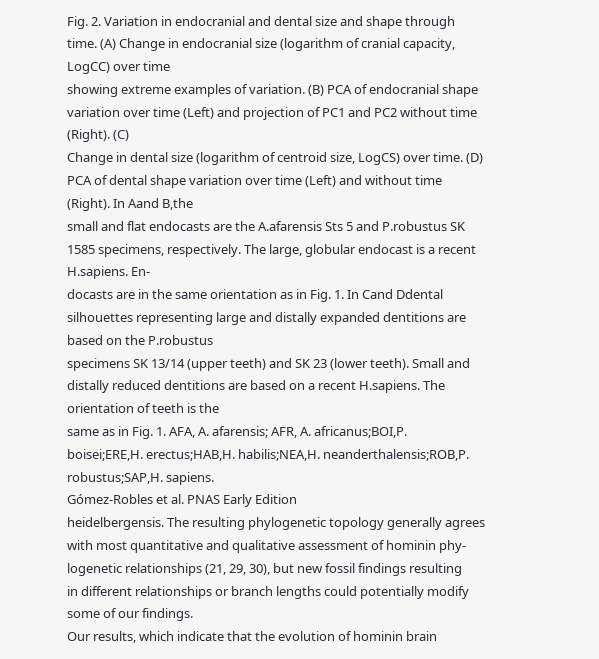Fig. 2. Variation in endocranial and dental size and shape through time. (A) Change in endocranial size (logarithm of cranial capacity, LogCC) over time
showing extreme examples of variation. (B) PCA of endocranial shape variation over time (Left) and projection of PC1 and PC2 without time (Right). (C)
Change in dental size (logarithm of centroid size, LogCS) over time. (D) PCA of dental shape variation over time (Left) and without time (Right). In Aand B,the
small and flat endocasts are the A.afarensis Sts 5 and P.robustus SK 1585 specimens, respectively. The large, globular endocast is a recent H.sapiens. En-
docasts are in the same orientation as in Fig. 1. In Cand Ddental silhouettes representing large and distally expanded dentitions are based on the P.robustus
specimens SK 13/14 (upper teeth) and SK 23 (lower teeth). Small and distally reduced dentitions are based on a recent H.sapiens. The orientation of teeth is the
same as in Fig. 1. AFA, A. afarensis; AFR, A. africanus;BOI,P. boisei;ERE,H. erectus;HAB,H. habilis;NEA,H. neanderthalensis;ROB,P. robustus;SAP,H. sapiens.
Gómez-Robles et al. PNAS Early Edition
heidelbergensis. The resulting phylogenetic topology generally agrees
with most quantitative and qualitative assessment of hominin phy-
logenetic relationships (21, 29, 30), but new fossil findings resulting
in different relationships or branch lengths could potentially modify
some of our findings.
Our results, which indicate that the evolution of hominin brain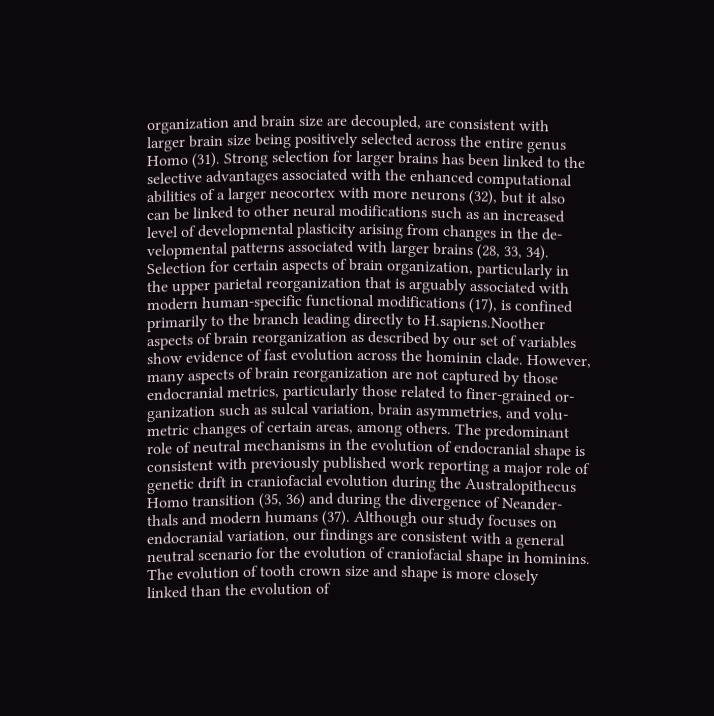organization and brain size are decoupled, are consistent with
larger brain size being positively selected across the entire genus
Homo (31). Strong selection for larger brains has been linked to the
selective advantages associated with the enhanced computational
abilities of a larger neocortex with more neurons (32), but it also
can be linked to other neural modifications such as an increased
level of developmental plasticity arising from changes in the de-
velopmental patterns associated with larger brains (28, 33, 34).
Selection for certain aspects of brain organization, particularly in
the upper parietal reorganization that is arguably associated with
modern human-specific functional modifications (17), is confined
primarily to the branch leading directly to H.sapiens.Noother
aspects of brain reorganization as described by our set of variables
show evidence of fast evolution across the hominin clade. However,
many aspects of brain reorganization are not captured by those
endocranial metrics, particularly those related to finer-grained or-
ganization such as sulcal variation, brain asymmetries, and volu-
metric changes of certain areas, among others. The predominant
role of neutral mechanisms in the evolution of endocranial shape is
consistent with previously published work reporting a major role of
genetic drift in craniofacial evolution during the Australopithecus
Homo transition (35, 36) and during the divergence of Neander-
thals and modern humans (37). Although our study focuses on
endocranial variation, our findings are consistent with a general
neutral scenario for the evolution of craniofacial shape in hominins.
The evolution of tooth crown size and shape is more closely
linked than the evolution of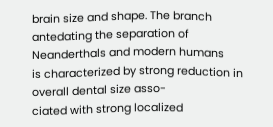brain size and shape. The branch
antedating the separation of Neanderthals and modern humans
is characterized by strong reduction in overall dental size asso-
ciated with strong localized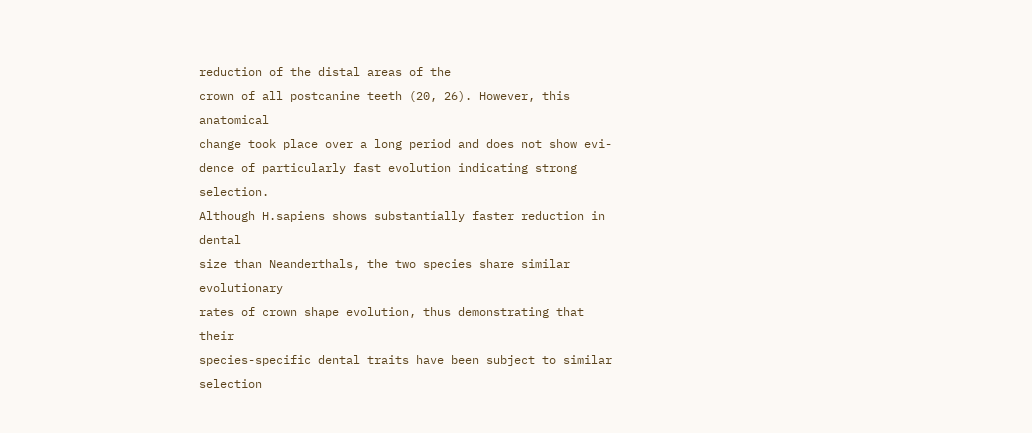reduction of the distal areas of the
crown of all postcanine teeth (20, 26). However, this anatomical
change took place over a long period and does not show evi-
dence of particularly fast evolution indicating strong selection.
Although H.sapiens shows substantially faster reduction in dental
size than Neanderthals, the two species share similar evolutionary
rates of crown shape evolution, thus demonstrating that their
species-specific dental traits have been subject to similar selection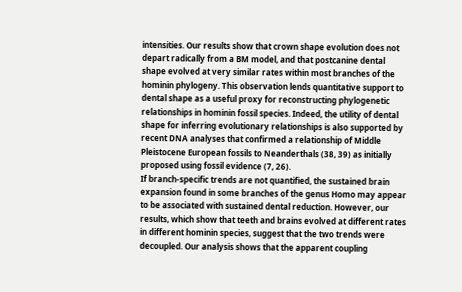intensities. Our results show that crown shape evolution does not
depart radically from a BM model, and that postcanine dental
shape evolved at very similar rates within most branches of the
hominin phylogeny. This observation lends quantitative support to
dental shape as a useful proxy for reconstructing phylogenetic
relationships in hominin fossil species. Indeed, the utility of dental
shape for inferring evolutionary relationships is also supported by
recent DNA analyses that confirmed a relationship of Middle
Pleistocene European fossils to Neanderthals (38, 39) as initially
proposed using fossil evidence (7, 26).
If branch-specific trends are not quantified, the sustained brain
expansion found in some branches of the genus Homo may appear
to be associated with sustained dental reduction. However, our
results, which show that teeth and brains evolved at different rates
in different hominin species, suggest that the two trends were
decoupled. Our analysis shows that the apparent coupling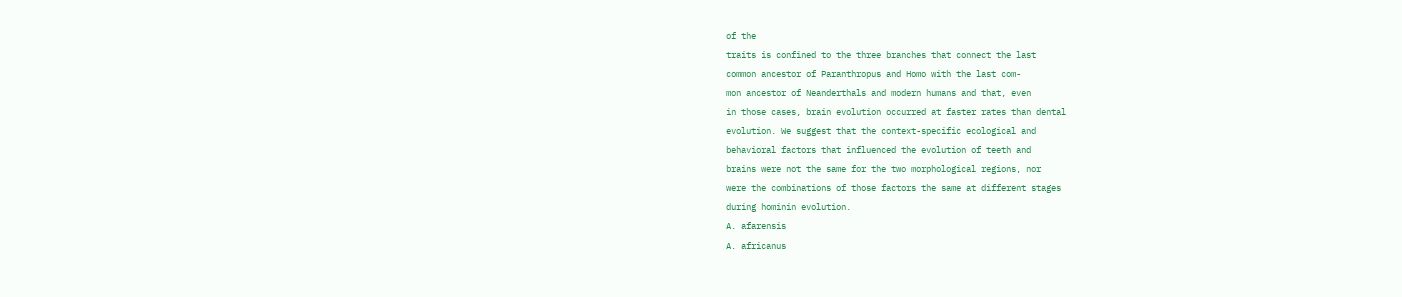of the
traits is confined to the three branches that connect the last
common ancestor of Paranthropus and Homo with the last com-
mon ancestor of Neanderthals and modern humans and that, even
in those cases, brain evolution occurred at faster rates than dental
evolution. We suggest that the context-specific ecological and
behavioral factors that influenced the evolution of teeth and
brains were not the same for the two morphological regions, nor
were the combinations of those factors the same at different stages
during hominin evolution.
A. afarensis
A. africanus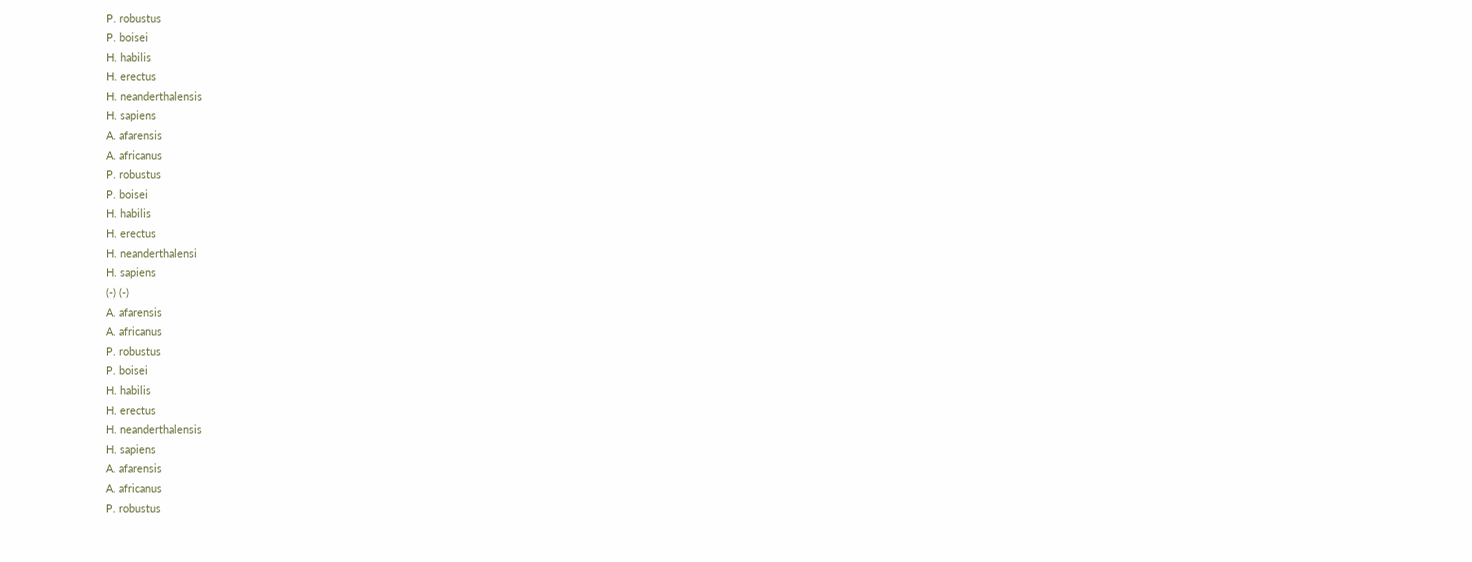P. robustus
P. boisei
H. habilis
H. erectus
H. neanderthalensis
H. sapiens
A. afarensis
A. africanus
P. robustus
P. boisei
H. habilis
H. erectus
H. neanderthalensi
H. sapiens
(-) (-)
A. afarensis
A. africanus
P. robustus
P. boisei
H. habilis
H. erectus
H. neanderthalensis
H. sapiens
A. afarensis
A. africanus
P. robustus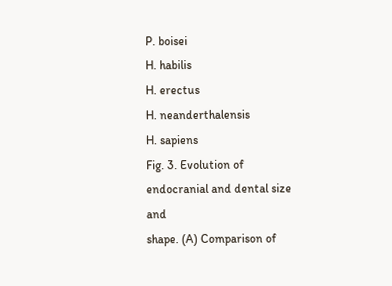P. boisei
H. habilis
H. erectus
H. neanderthalensis
H. sapiens
Fig. 3. Evolution of endocranial and dental size and
shape. (A) Comparison of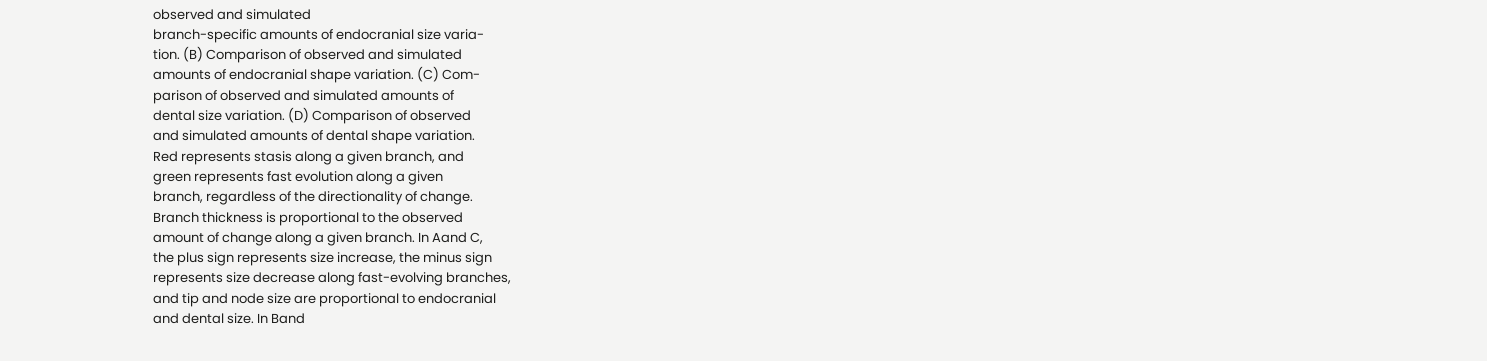observed and simulated
branch-specific amounts of endocranial size varia-
tion. (B) Comparison of observed and simulated
amounts of endocranial shape variation. (C) Com-
parison of observed and simulated amounts of
dental size variation. (D) Comparison of observed
and simulated amounts of dental shape variation.
Red represents stasis along a given branch, and
green represents fast evolution along a given
branch, regardless of the directionality of change.
Branch thickness is proportional to the observed
amount of change along a given branch. In Aand C,
the plus sign represents size increase, the minus sign
represents size decrease along fast-evolving branches,
and tip and node size are proportional to endocranial
and dental size. In Band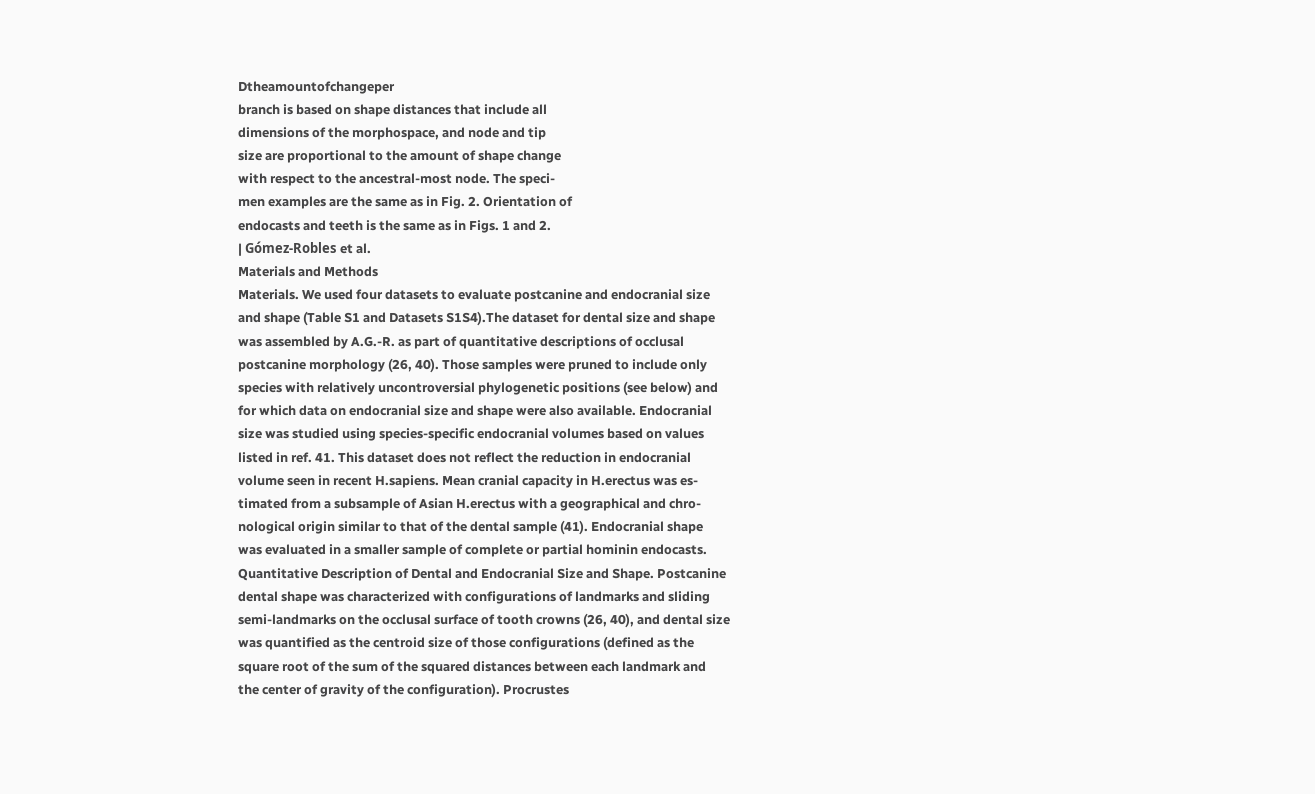Dtheamountofchangeper
branch is based on shape distances that include all
dimensions of the morphospace, and node and tip
size are proportional to the amount of shape change
with respect to the ancestral-most node. The speci-
men examples are the same as in Fig. 2. Orientation of
endocasts and teeth is the same as in Figs. 1 and 2.
| Gómez-Robles et al.
Materials and Methods
Materials. We used four datasets to evaluate postcanine and endocranial size
and shape (Table S1 and Datasets S1S4).The dataset for dental size and shape
was assembled by A.G.-R. as part of quantitative descriptions of occlusal
postcanine morphology (26, 40). Those samples were pruned to include only
species with relatively uncontroversial phylogenetic positions (see below) and
for which data on endocranial size and shape were also available. Endocranial
size was studied using species-specific endocranial volumes based on values
listed in ref. 41. This dataset does not reflect the reduction in endocranial
volume seen in recent H.sapiens. Mean cranial capacity in H.erectus was es-
timated from a subsample of Asian H.erectus with a geographical and chro-
nological origin similar to that of the dental sample (41). Endocranial shape
was evaluated in a smaller sample of complete or partial hominin endocasts.
Quantitative Description of Dental and Endocranial Size and Shape. Postcanine
dental shape was characterized with configurations of landmarks and sliding
semi-landmarks on the occlusal surface of tooth crowns (26, 40), and dental size
was quantified as the centroid size of those configurations (defined as the
square root of the sum of the squared distances between each landmark and
the center of gravity of the configuration). Procrustes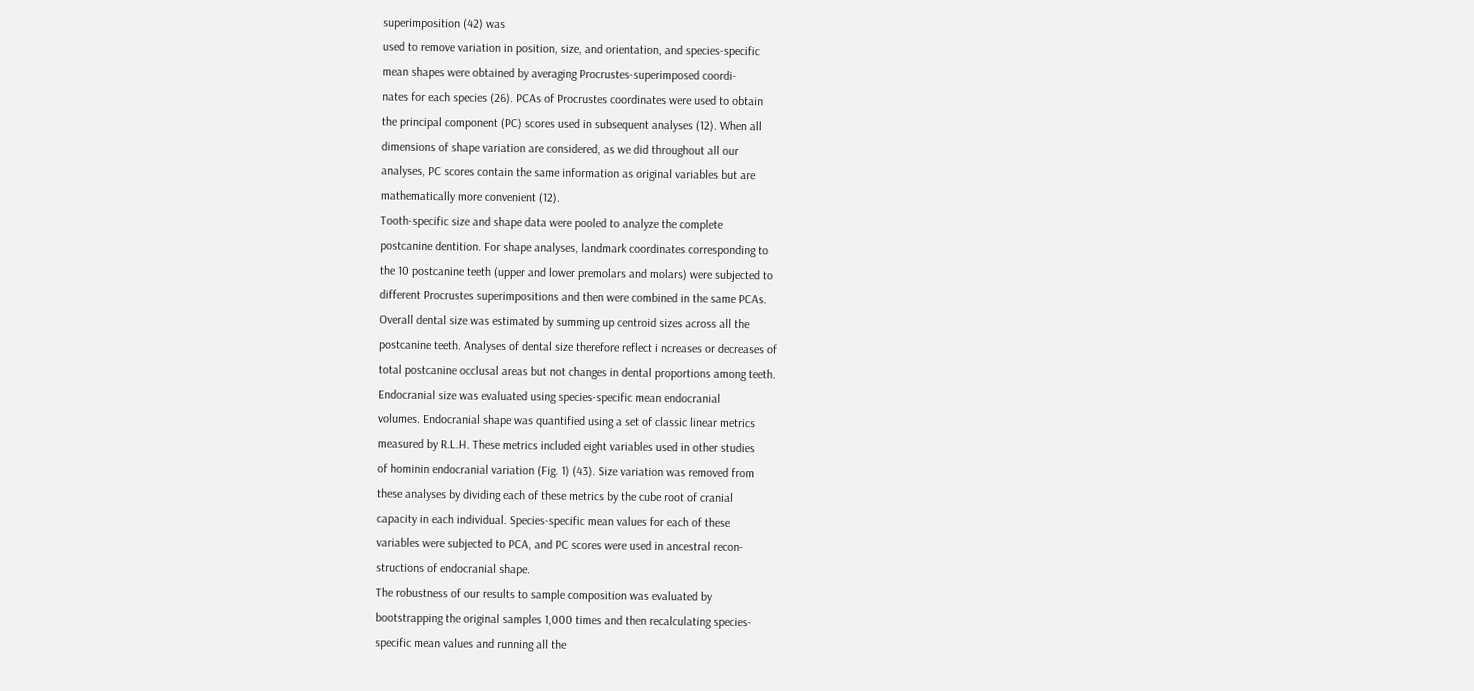superimposition (42) was
used to remove variation in position, size, and orientation, and species-specific
mean shapes were obtained by averaging Procrustes-superimposed coordi-
nates for each species (26). PCAs of Procrustes coordinates were used to obtain
the principal component (PC) scores used in subsequent analyses (12). When all
dimensions of shape variation are considered, as we did throughout all our
analyses, PC scores contain the same information as original variables but are
mathematically more convenient (12).
Tooth-specific size and shape data were pooled to analyze the complete
postcanine dentition. For shape analyses, landmark coordinates corresponding to
the 10 postcanine teeth (upper and lower premolars and molars) were subjected to
different Procrustes superimpositions and then were combined in the same PCAs.
Overall dental size was estimated by summing up centroid sizes across all the
postcanine teeth. Analyses of dental size therefore reflect i ncreases or decreases of
total postcanine occlusal areas but not changes in dental proportions among teeth.
Endocranial size was evaluated using species-specific mean endocranial
volumes. Endocranial shape was quantified using a set of classic linear metrics
measured by R.L.H. These metrics included eight variables used in other studies
of hominin endocranial variation (Fig. 1) (43). Size variation was removed from
these analyses by dividing each of these metrics by the cube root of cranial
capacity in each individual. Species-specific mean values for each of these
variables were subjected to PCA, and PC scores were used in ancestral recon-
structions of endocranial shape.
The robustness of our results to sample composition was evaluated by
bootstrapping the original samples 1,000 times and then recalculating species-
specific mean values and running all the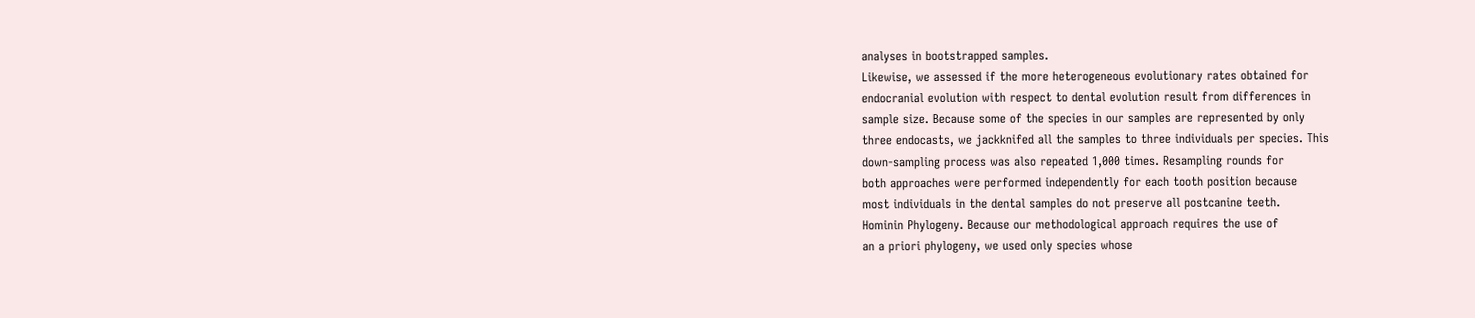analyses in bootstrapped samples.
Likewise, we assessed if the more heterogeneous evolutionary rates obtained for
endocranial evolution with respect to dental evolution result from differences in
sample size. Because some of the species in our samples are represented by only
three endocasts, we jackknifed all the samples to three individuals per species. This
down-sampling process was also repeated 1,000 times. Resampling rounds for
both approaches were performed independently for each tooth position because
most individuals in the dental samples do not preserve all postcanine teeth.
Hominin Phylogeny. Because our methodological approach requires the use of
an a priori phylogeny, we used only species whose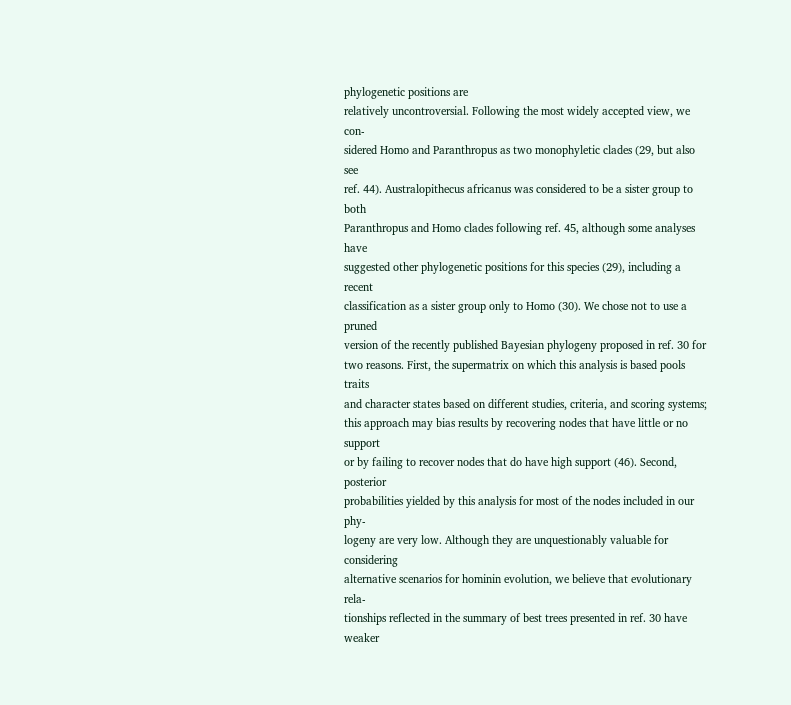phylogenetic positions are
relatively uncontroversial. Following the most widely accepted view, we con-
sidered Homo and Paranthropus as two monophyletic clades (29, but also see
ref. 44). Australopithecus africanus was considered to be a sister group to both
Paranthropus and Homo clades following ref. 45, although some analyses have
suggested other phylogenetic positions for this species (29), including a recent
classification as a sister group only to Homo (30). We chose not to use a pruned
version of the recently published Bayesian phylogeny proposed in ref. 30 for
two reasons. First, the supermatrix on which this analysis is based pools traits
and character states based on different studies, criteria, and scoring systems;
this approach may bias results by recovering nodes that have little or no support
or by failing to recover nodes that do have high support (46). Second, posterior
probabilities yielded by this analysis for most of the nodes included in our phy-
logeny are very low. Although they are unquestionably valuable for considering
alternative scenarios for hominin evolution, we believe that evolutionary rela-
tionships reflected in the summary of best trees presented in ref. 30 have weaker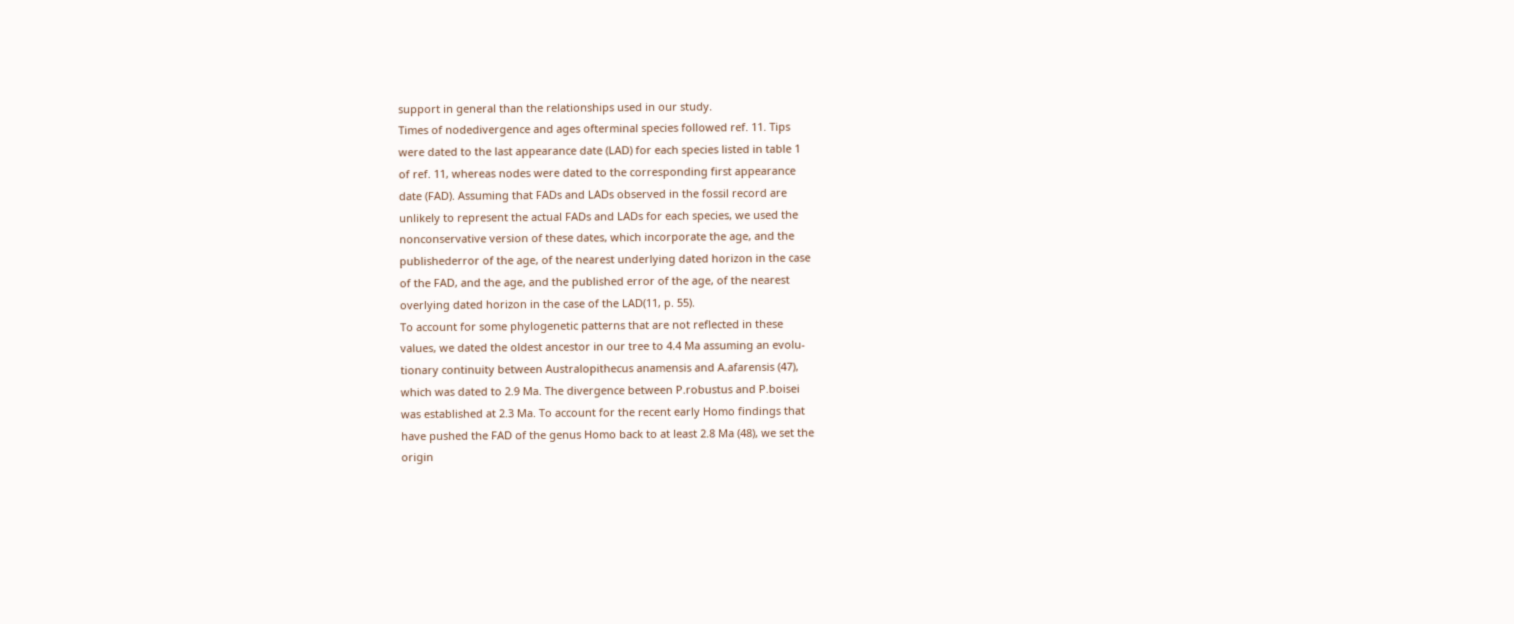support in general than the relationships used in our study.
Times of nodedivergence and ages ofterminal species followed ref. 11. Tips
were dated to the last appearance date (LAD) for each species listed in table 1
of ref. 11, whereas nodes were dated to the corresponding first appearance
date (FAD). Assuming that FADs and LADs observed in the fossil record are
unlikely to represent the actual FADs and LADs for each species, we used the
nonconservative version of these dates, which incorporate the age, and the
publishederror of the age, of the nearest underlying dated horizon in the case
of the FAD, and the age, and the published error of the age, of the nearest
overlying dated horizon in the case of the LAD(11, p. 55).
To account for some phylogenetic patterns that are not reflected in these
values, we dated the oldest ancestor in our tree to 4.4 Ma assuming an evolu-
tionary continuity between Australopithecus anamensis and A.afarensis (47),
which was dated to 2.9 Ma. The divergence between P.robustus and P.boisei
was established at 2.3 Ma. To account for the recent early Homo findings that
have pushed the FAD of the genus Homo back to at least 2.8 Ma (48), we set the
origin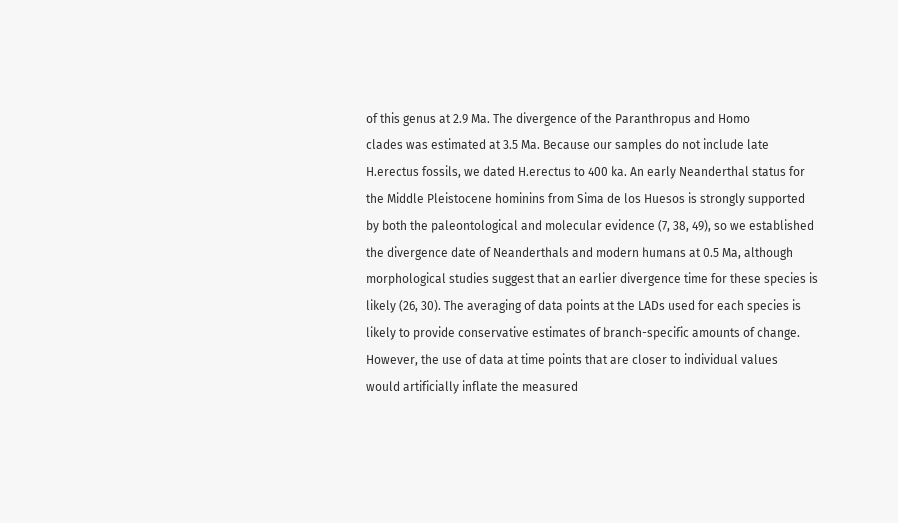of this genus at 2.9 Ma. The divergence of the Paranthropus and Homo
clades was estimated at 3.5 Ma. Because our samples do not include late
H.erectus fossils, we dated H.erectus to 400 ka. An early Neanderthal status for
the Middle Pleistocene hominins from Sima de los Huesos is strongly supported
by both the paleontological and molecular evidence (7, 38, 49), so we established
the divergence date of Neanderthals and modern humans at 0.5 Ma, although
morphological studies suggest that an earlier divergence time for these species is
likely (26, 30). The averaging of data points at the LADs used for each species is
likely to provide conservative estimates of branch-specific amounts of change.
However, the use of data at time points that are closer to individual values
would artificially inflate the measured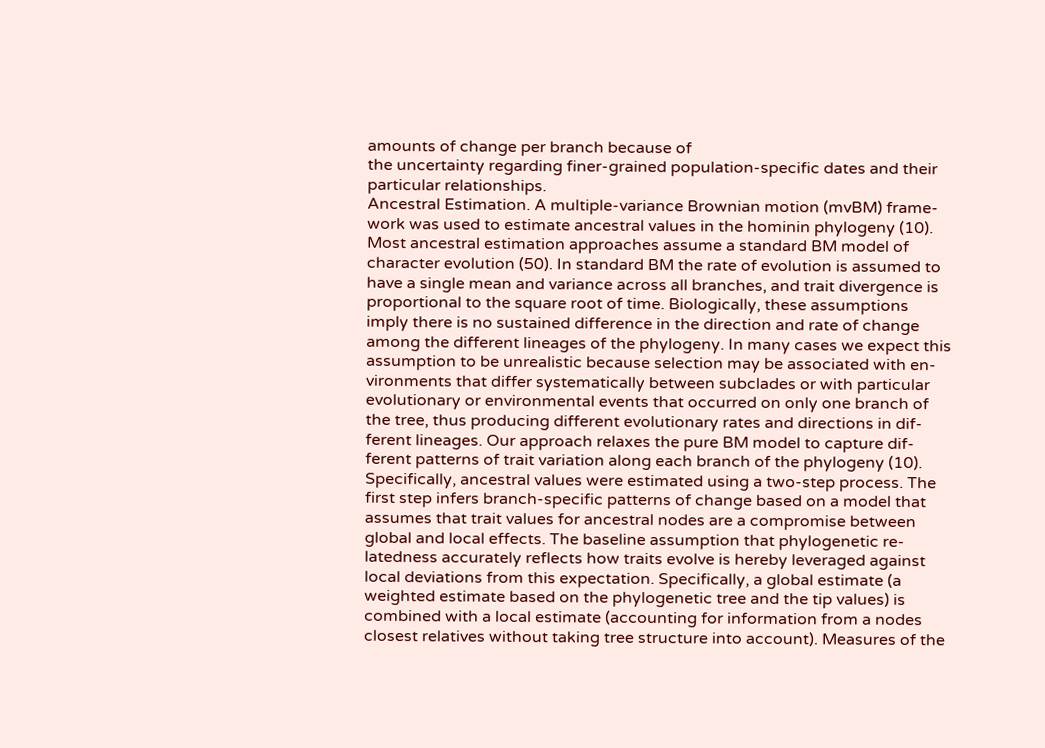amounts of change per branch because of
the uncertainty regarding finer-grained population-specific dates and their
particular relationships.
Ancestral Estimation. A multiple-variance Brownian motion (mvBM) frame-
work was used to estimate ancestral values in the hominin phylogeny (10).
Most ancestral estimation approaches assume a standard BM model of
character evolution (50). In standard BM the rate of evolution is assumed to
have a single mean and variance across all branches, and trait divergence is
proportional to the square root of time. Biologically, these assumptions
imply there is no sustained difference in the direction and rate of change
among the different lineages of the phylogeny. In many cases we expect this
assumption to be unrealistic because selection may be associated with en-
vironments that differ systematically between subclades or with particular
evolutionary or environmental events that occurred on only one branch of
the tree, thus producing different evolutionary rates and directions in dif-
ferent lineages. Our approach relaxes the pure BM model to capture dif-
ferent patterns of trait variation along each branch of the phylogeny (10).
Specifically, ancestral values were estimated using a two-step process. The
first step infers branch-specific patterns of change based on a model that
assumes that trait values for ancestral nodes are a compromise between
global and local effects. The baseline assumption that phylogenetic re-
latedness accurately reflects how traits evolve is hereby leveraged against
local deviations from this expectation. Specifically, a global estimate (a
weighted estimate based on the phylogenetic tree and the tip values) is
combined with a local estimate (accounting for information from a nodes
closest relatives without taking tree structure into account). Measures of the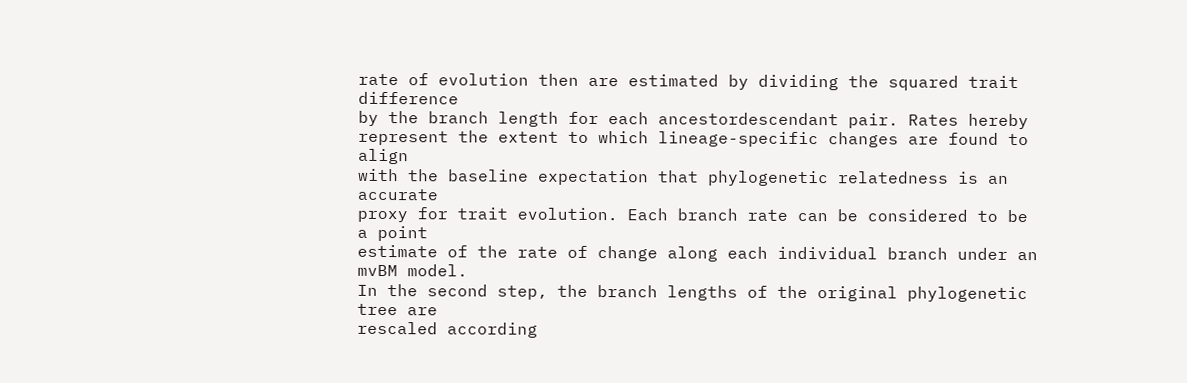rate of evolution then are estimated by dividing the squared trait difference
by the branch length for each ancestordescendant pair. Rates hereby
represent the extent to which lineage-specific changes are found to align
with the baseline expectation that phylogenetic relatedness is an accurate
proxy for trait evolution. Each branch rate can be considered to be a point
estimate of the rate of change along each individual branch under an
mvBM model.
In the second step, the branch lengths of the original phylogenetic tree are
rescaled according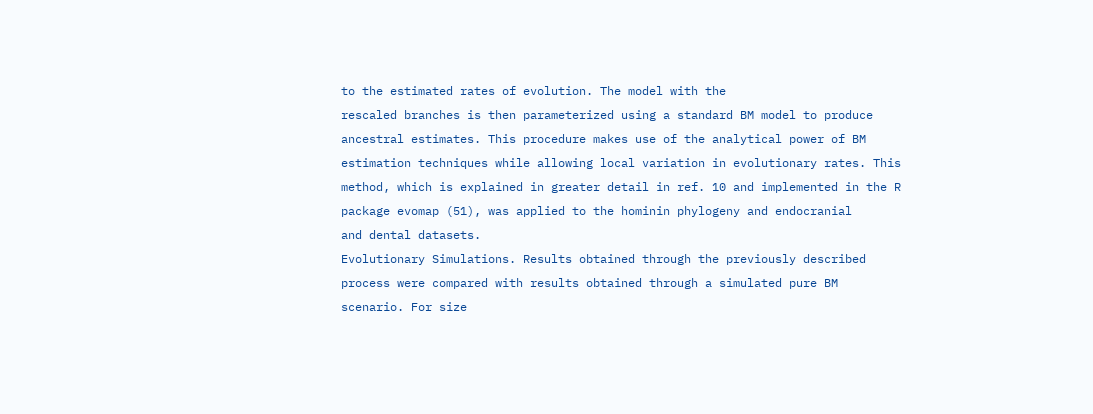to the estimated rates of evolution. The model with the
rescaled branches is then parameterized using a standard BM model to produce
ancestral estimates. This procedure makes use of the analytical power of BM
estimation techniques while allowing local variation in evolutionary rates. This
method, which is explained in greater detail in ref. 10 and implemented in the R
package evomap (51), was applied to the hominin phylogeny and endocranial
and dental datasets.
Evolutionary Simulations. Results obtained through the previously described
process were compared with results obtained through a simulated pure BM
scenario. For size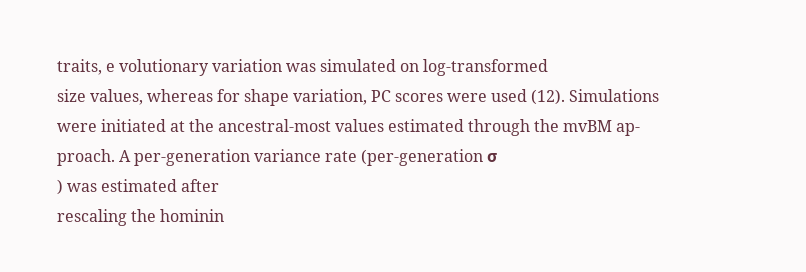traits, e volutionary variation was simulated on log-transformed
size values, whereas for shape variation, PC scores were used (12). Simulations
were initiated at the ancestral-most values estimated through the mvBM ap-
proach. A per-generation variance rate (per-generation σ
) was estimated after
rescaling the hominin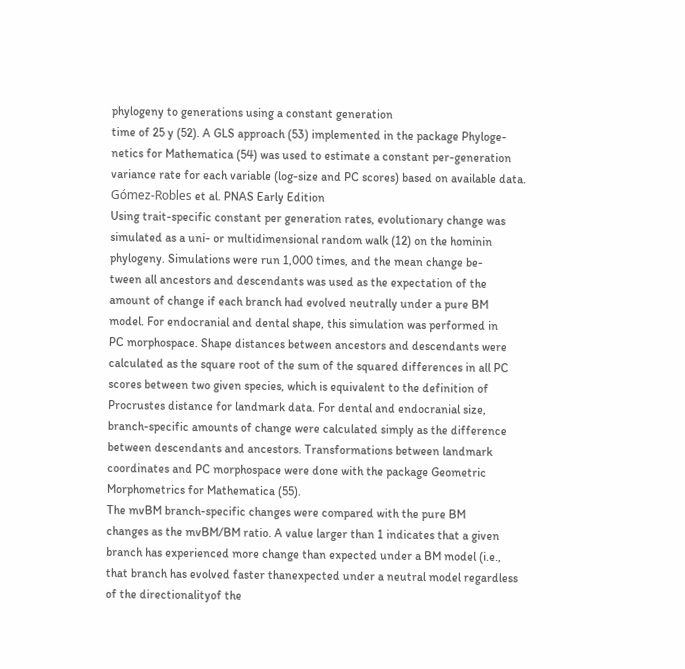phylogeny to generations using a constant generation
time of 25 y (52). A GLS approach (53) implemented in the package Phyloge-
netics for Mathematica (54) was used to estimate a constant per-generation
variance rate for each variable (log-size and PC scores) based on available data.
Gómez-Robles et al. PNAS Early Edition
Using trait-specific constant per generation rates, evolutionary change was
simulated as a uni- or multidimensional random walk (12) on the hominin
phylogeny. Simulations were run 1,000 times, and the mean change be-
tween all ancestors and descendants was used as the expectation of the
amount of change if each branch had evolved neutrally under a pure BM
model. For endocranial and dental shape, this simulation was performed in
PC morphospace. Shape distances between ancestors and descendants were
calculated as the square root of the sum of the squared differences in all PC
scores between two given species, which is equivalent to the definition of
Procrustes distance for landmark data. For dental and endocranial size,
branch-specific amounts of change were calculated simply as the difference
between descendants and ancestors. Transformations between landmark
coordinates and PC morphospace were done with the package Geometric
Morphometrics for Mathematica (55).
The mvBM branch-specific changes were compared with the pure BM
changes as the mvBM/BM ratio. A value larger than 1 indicates that a given
branch has experienced more change than expected under a BM model (i.e.,
that branch has evolved faster thanexpected under a neutral model regardless
of the directionalityof the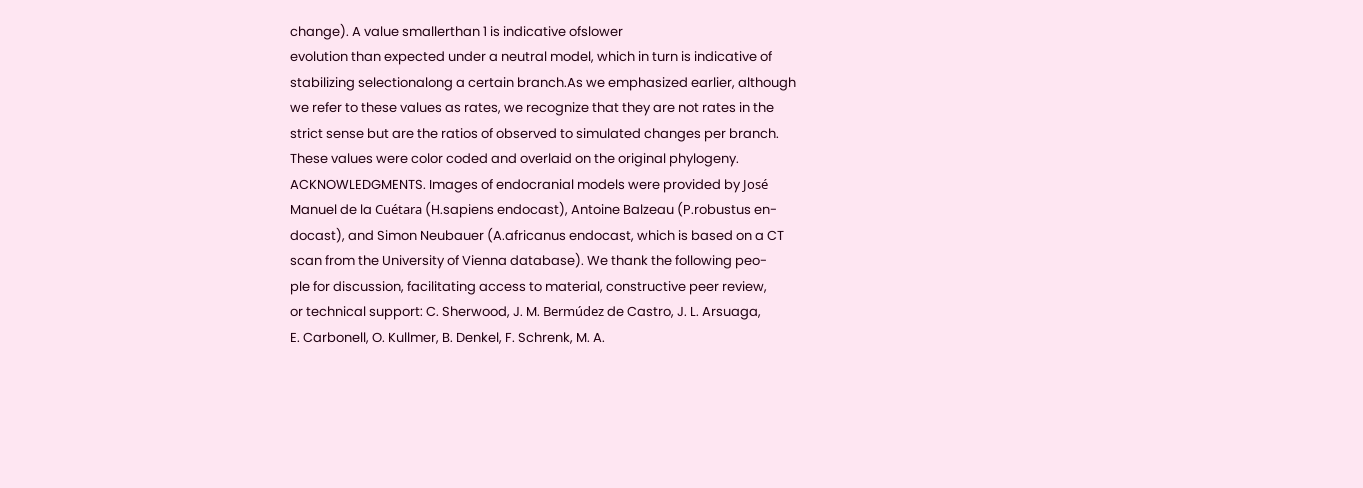change). A value smallerthan 1 is indicative ofslower
evolution than expected under a neutral model, which in turn is indicative of
stabilizing selectionalong a certain branch.As we emphasized earlier, although
we refer to these values as rates, we recognize that they are not rates in the
strict sense but are the ratios of observed to simulated changes per branch.
These values were color coded and overlaid on the original phylogeny.
ACKNOWLEDGMENTS. Images of endocranial models were provided by José
Manuel de la Cuétara (H.sapiens endocast), Antoine Balzeau (P.robustus en-
docast), and Simon Neubauer (A.africanus endocast, which is based on a CT
scan from the University of Vienna database). We thank the following peo-
ple for discussion, facilitating access to material, constructive peer review,
or technical support: C. Sherwood, J. M. Bermúdez de Castro, J. L. Arsuaga,
E. Carbonell, O. Kullmer, B. Denkel, F. Schrenk, M. A.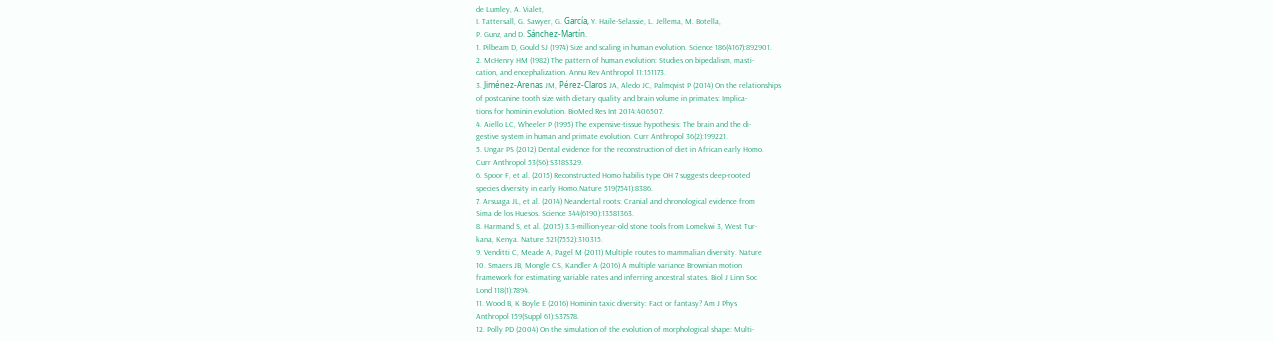de Lumley, A. Vialet,
I. Tattersall, G. Sawyer, G. García, Y. Haile-Selassie, L. Jellema, M. Botella,
P. Gunz, and D. Sánchez-Martín.
1. Pilbeam D, Gould SJ (1974) Size and scaling in human evolution. Science 186(4167):892901.
2. McHenry HM (1982) The pattern of human evolution: Studies on bipedalism, masti-
cation, and encephalization. Annu Rev Anthropol 11:151173.
3. Jiménez-Arenas JM, Pérez-Claros JA, Aledo JC, Palmqvist P (2014) On the relationships
of postcanine tooth size with dietary quality and brain volume in primates: Implica-
tions for hominin evolution. BioMed Res Int 2014:406507.
4. Aiello LC, Wheeler P (1995) The expensive-tissue hypothesis: The brain and the di-
gestive system in human and primate evolution. Curr Anthropol 36(2):199221.
5. Ungar PS (2012) Dental evidence for the reconstruction of diet in African early Homo.
Curr Anthropol 53(S6):S318S329.
6. Spoor F, et al. (2015) Reconstructed Homo habilis type OH 7 suggests deep-rooted
species diversity in early Homo.Nature 519(7541):8386.
7. Arsuaga JL, et al. (2014) Neandertal roots: Cranial and chronological evidence from
Sima de los Huesos. Science 344(6190):13581363.
8. Harmand S, et al. (2015) 3.3-million-year-old stone tools from Lomekwi 3, West Tur-
kana, Kenya. Nature 521(7552):310315.
9. Venditti C, Meade A, Pagel M (2011) Multiple routes to mammalian diversity. Nature
10. Smaers JB, Mongle CS, Kandler A (2016) A multiple variance Brownian motion
framework for estimating variable rates and inferring ancestral states. Biol J Linn Soc
Lond 118(1):7894.
11. Wood B, K Boyle E (2016) Hominin taxic diversity: Fact or fantasy? Am J Phys
Anthropol 159(Suppl 61):S37S78.
12. Polly PD (2004) On the simulation of the evolution of morphological shape: Multi-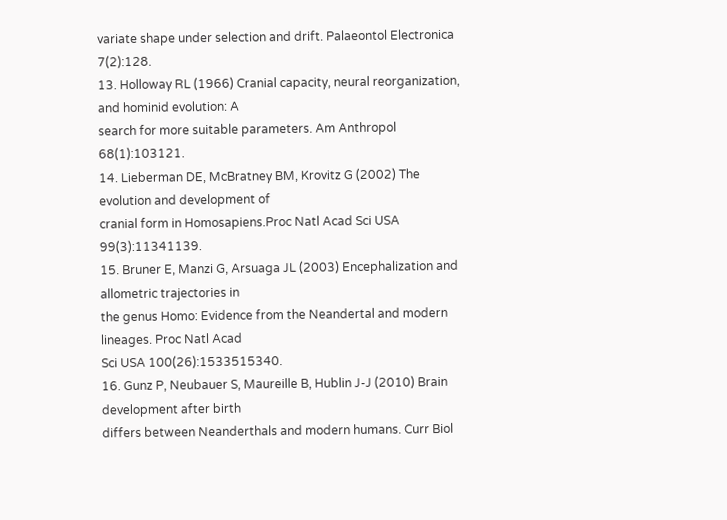variate shape under selection and drift. Palaeontol Electronica 7(2):128.
13. Holloway RL (1966) Cranial capacity, neural reorganization, and hominid evolution: A
search for more suitable parameters. Am Anthropol 68(1):103121.
14. Lieberman DE, McBratney BM, Krovitz G (2002) The evolution and development of
cranial form in Homosapiens.Proc Natl Acad Sci USA 99(3):11341139.
15. Bruner E, Manzi G, Arsuaga JL (2003) Encephalization and allometric trajectories in
the genus Homo: Evidence from the Neandertal and modern lineages. Proc Natl Acad
Sci USA 100(26):1533515340.
16. Gunz P, Neubauer S, Maureille B, Hublin J-J (2010) Brain development after birth
differs between Neanderthals and modern humans. Curr Biol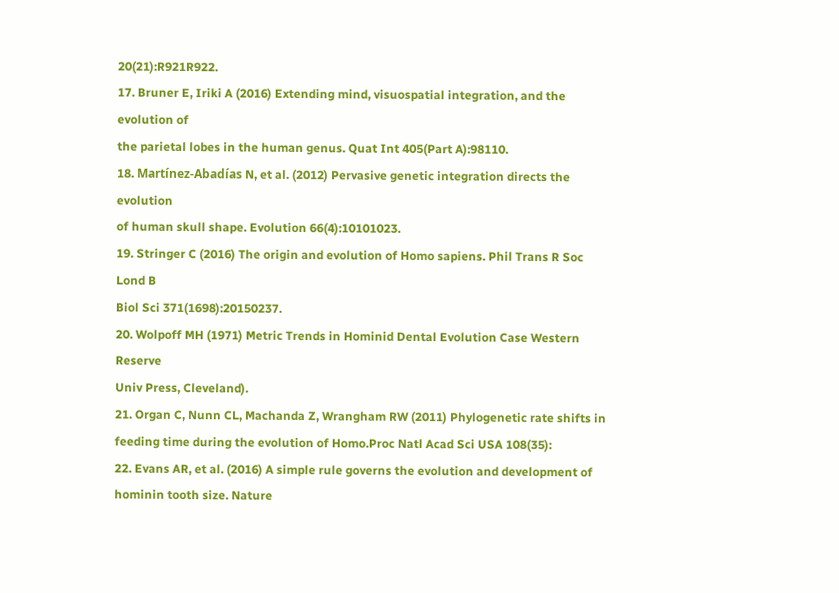20(21):R921R922.
17. Bruner E, Iriki A (2016) Extending mind, visuospatial integration, and the evolution of
the parietal lobes in the human genus. Quat Int 405(Part A):98110.
18. Martínez-Abadías N, et al. (2012) Pervasive genetic integration directs the evolution
of human skull shape. Evolution 66(4):10101023.
19. Stringer C (2016) The origin and evolution of Homo sapiens. Phil Trans R Soc Lond B
Biol Sci 371(1698):20150237.
20. Wolpoff MH (1971) Metric Trends in Hominid Dental Evolution Case Western Reserve
Univ Press, Cleveland).
21. Organ C, Nunn CL, Machanda Z, Wrangham RW (2011) Phylogenetic rate shifts in
feeding time during the evolution of Homo.Proc Natl Acad Sci USA 108(35):
22. Evans AR, et al. (2016) A simple rule governs the evolution and development of
hominin tooth size. Nature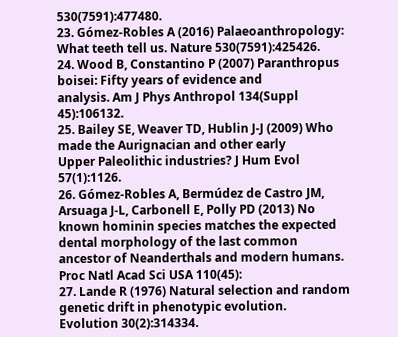530(7591):477480.
23. Gómez-Robles A (2016) Palaeoanthropology: What teeth tell us. Nature 530(7591):425426.
24. Wood B, Constantino P (2007) Paranthropus boisei: Fifty years of evidence and
analysis. Am J Phys Anthropol 134(Suppl 45):106132.
25. Bailey SE, Weaver TD, Hublin J-J (2009) Who made the Aurignacian and other early
Upper Paleolithic industries? J Hum Evol 57(1):1126.
26. Gómez-Robles A, Bermúdez de Castro JM, Arsuaga J-L, Carbonell E, Polly PD (2013) No
known hominin species matches the expected dental morphology of the last common
ancestor of Neanderthals and modern humans. Proc Natl Acad Sci USA 110(45):
27. Lande R (1976) Natural selection and random genetic drift in phenotypic evolution.
Evolution 30(2):314334.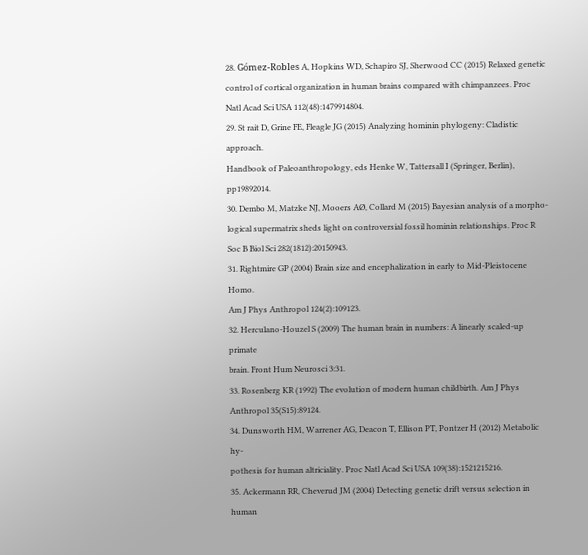28. Gómez-Robles A, Hopkins WD, Schapiro SJ, Sherwood CC (2015) Relaxed genetic
control of cortical organization in human brains compared with chimpanzees. Proc
Natl Acad Sci USA 112(48):1479914804.
29. St rait D, Grine FE, Fleagle JG (2015) Analyzing hominin phylogeny: Cladistic approach.
Handbook of Paleoanthropology, eds Henke W, Tattersall I (Springer, Berlin), pp19892014.
30. Dembo M, Matzke NJ, Mooers AØ, Collard M (2015) Bayesian analysis of a morpho-
logical supermatrix sheds light on controversial fossil hominin relationships. Proc R
Soc B Biol Sci 282(1812):20150943.
31. Rightmire GP (2004) Brain size and encephalization in early to Mid-Pleistocene Homo.
Am J Phys Anthropol 124(2):109123.
32. Herculano-Houzel S (2009) The human brain in numbers: A linearly scaled-up primate
brain. Front Hum Neurosci 3:31.
33. Rosenberg KR (1992) The evolution of modern human childbirth. Am J Phys
Anthropol 35(S15):89124.
34. Dunsworth HM, Warrener AG, Deacon T, Ellison PT, Pontzer H (2012) Metabolic hy-
pothesis for human altriciality. Proc Natl Acad Sci USA 109(38):1521215216.
35. Ackermann RR, Cheverud JM (2004) Detecting genetic drift versus selection in human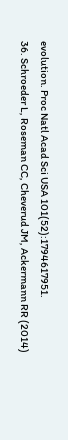evolution. Proc Natl Acad Sci USA 101(52):1794617951.
36. Schroeder L, Roseman CC, Cheverud JM, Ackermann RR (2014)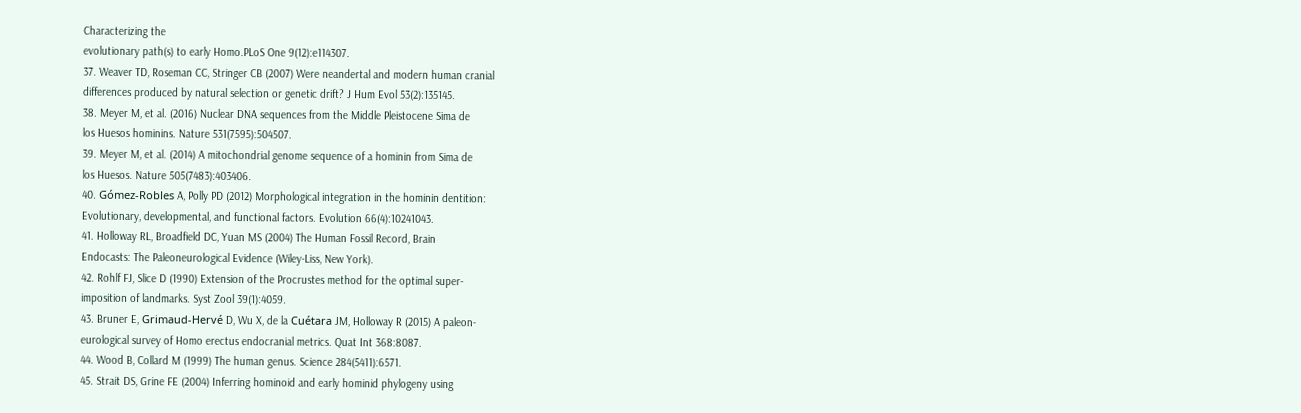Characterizing the
evolutionary path(s) to early Homo.PLoS One 9(12):e114307.
37. Weaver TD, Roseman CC, Stringer CB (2007) Were neandertal and modern human cranial
differences produced by natural selection or genetic drift? J Hum Evol 53(2):135145.
38. Meyer M, et al. (2016) Nuclear DNA sequences from the Middle Pleistocene Sima de
los Huesos hominins. Nature 531(7595):504507.
39. Meyer M, et al. (2014) A mitochondrial genome sequence of a hominin from Sima de
los Huesos. Nature 505(7483):403406.
40. Gómez-Robles A, Polly PD (2012) Morphological integration in the hominin dentition:
Evolutionary, developmental, and functional factors. Evolution 66(4):10241043.
41. Holloway RL, Broadfield DC, Yuan MS (2004) The Human Fossil Record, Brain
Endocasts: The Paleoneurological Evidence (Wiley-Liss, New York).
42. Rohlf FJ, Slice D (1990) Extension of the Procrustes method for the optimal super-
imposition of landmarks. Syst Zool 39(1):4059.
43. Bruner E, Grimaud-Hervé D, Wu X, de la Cuétara JM, Holloway R (2015) A paleon-
eurological survey of Homo erectus endocranial metrics. Quat Int 368:8087.
44. Wood B, Collard M (1999) The human genus. Science 284(5411):6571.
45. Strait DS, Grine FE (2004) Inferring hominoid and early hominid phylogeny using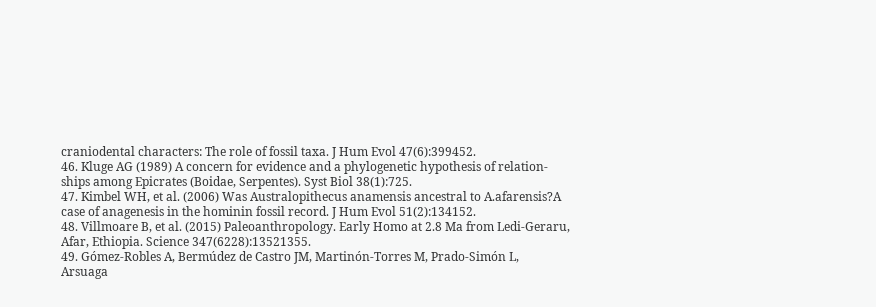craniodental characters: The role of fossil taxa. J Hum Evol 47(6):399452.
46. Kluge AG (1989) A concern for evidence and a phylogenetic hypothesis of relation-
ships among Epicrates (Boidae, Serpentes). Syst Biol 38(1):725.
47. Kimbel WH, et al. (2006) Was Australopithecus anamensis ancestral to A.afarensis?A
case of anagenesis in the hominin fossil record. J Hum Evol 51(2):134152.
48. Villmoare B, et al. (2015) Paleoanthropology. Early Homo at 2.8 Ma from Ledi-Geraru,
Afar, Ethiopia. Science 347(6228):13521355.
49. Gómez-Robles A, Bermúdez de Castro JM, Martinón-Torres M, Prado-Simón L,
Arsuaga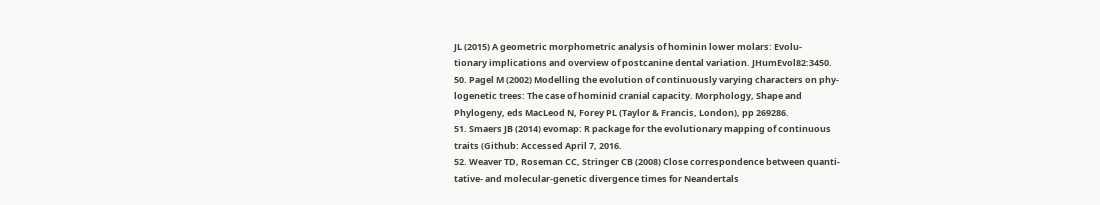JL (2015) A geometric morphometric analysis of hominin lower molars: Evolu-
tionary implications and overview of postcanine dental variation. JHumEvol82:3450.
50. Pagel M (2002) Modelling the evolution of continuously varying characters on phy-
logenetic trees: The case of hominid cranial capacity. Morphology, Shape and
Phylogeny, eds MacLeod N, Forey PL (Taylor & Francis, London), pp 269286.
51. Smaers JB (2014) evomap: R package for the evolutionary mapping of continuous
traits (Github: Accessed April 7, 2016.
52. Weaver TD, Roseman CC, Stringer CB (2008) Close correspondence between quanti-
tative- and molecular-genetic divergence times for Neandertals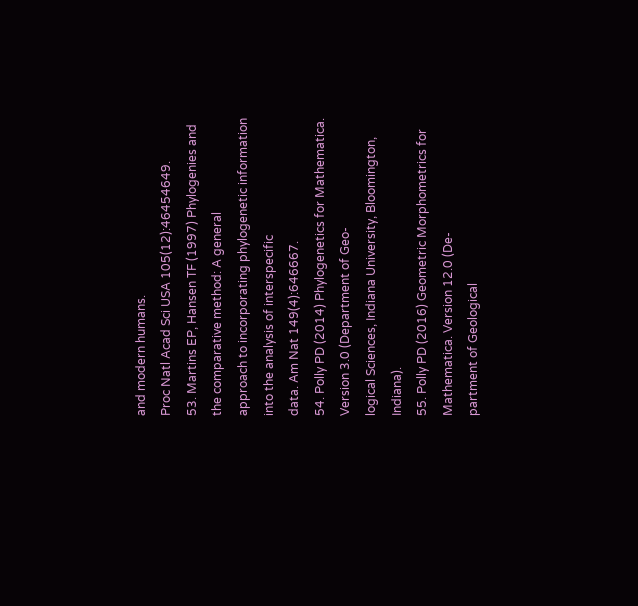and modern humans.
Proc Natl Acad Sci USA 105(12):46454649.
53. Martins EP, Hansen TF (1997) Phylogenies and the comparative method: A general
approach to incorporating phylogenetic information into the analysis of interspecific
data. Am Nat 149(4):646667.
54. Polly PD (2014) Phylogenetics for Mathematica. Version 3.0 (Department of Geo-
logical Sciences, Indiana University, Bloomington, Indiana).
55. Polly PD (2016) Geometric Morphometrics for Mathematica. Version 12.0 (De-
partment of Geological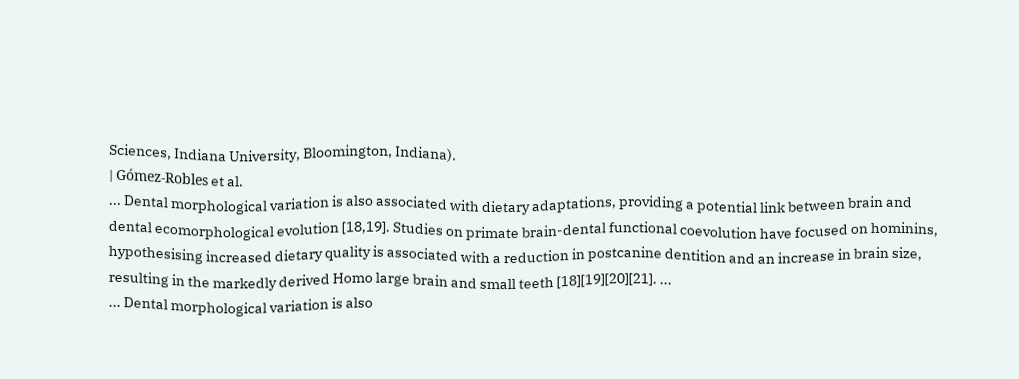Sciences, Indiana University, Bloomington, Indiana).
| Gómez-Robles et al.
... Dental morphological variation is also associated with dietary adaptations, providing a potential link between brain and dental ecomorphological evolution [18,19]. Studies on primate brain-dental functional coevolution have focused on hominins, hypothesising increased dietary quality is associated with a reduction in postcanine dentition and an increase in brain size, resulting in the markedly derived Homo large brain and small teeth [18][19][20][21]. ...
... Dental morphological variation is also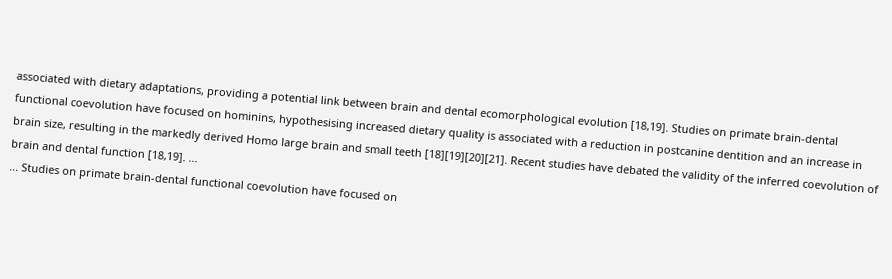associated with dietary adaptations, providing a potential link between brain and dental ecomorphological evolution [18,19]. Studies on primate brain-dental functional coevolution have focused on hominins, hypothesising increased dietary quality is associated with a reduction in postcanine dentition and an increase in brain size, resulting in the markedly derived Homo large brain and small teeth [18][19][20][21]. Recent studies have debated the validity of the inferred coevolution of brain and dental function [18,19]. ...
... Studies on primate brain-dental functional coevolution have focused on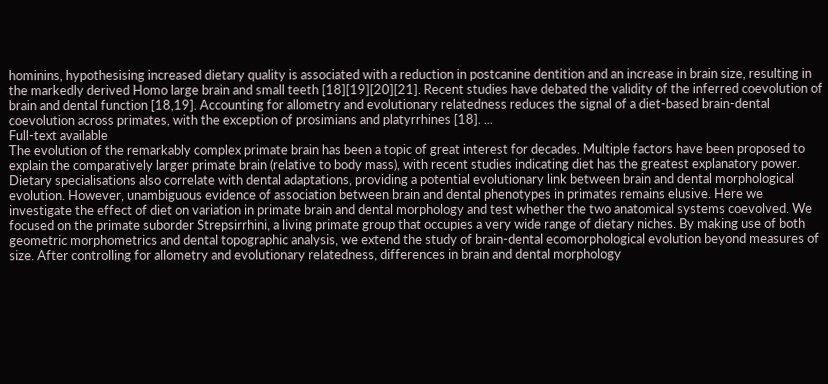hominins, hypothesising increased dietary quality is associated with a reduction in postcanine dentition and an increase in brain size, resulting in the markedly derived Homo large brain and small teeth [18][19][20][21]. Recent studies have debated the validity of the inferred coevolution of brain and dental function [18,19]. Accounting for allometry and evolutionary relatedness reduces the signal of a diet-based brain-dental coevolution across primates, with the exception of prosimians and platyrrhines [18]. ...
Full-text available
The evolution of the remarkably complex primate brain has been a topic of great interest for decades. Multiple factors have been proposed to explain the comparatively larger primate brain (relative to body mass), with recent studies indicating diet has the greatest explanatory power. Dietary specialisations also correlate with dental adaptations, providing a potential evolutionary link between brain and dental morphological evolution. However, unambiguous evidence of association between brain and dental phenotypes in primates remains elusive. Here we investigate the effect of diet on variation in primate brain and dental morphology and test whether the two anatomical systems coevolved. We focused on the primate suborder Strepsirrhini, a living primate group that occupies a very wide range of dietary niches. By making use of both geometric morphometrics and dental topographic analysis, we extend the study of brain-dental ecomorphological evolution beyond measures of size. After controlling for allometry and evolutionary relatedness, differences in brain and dental morphology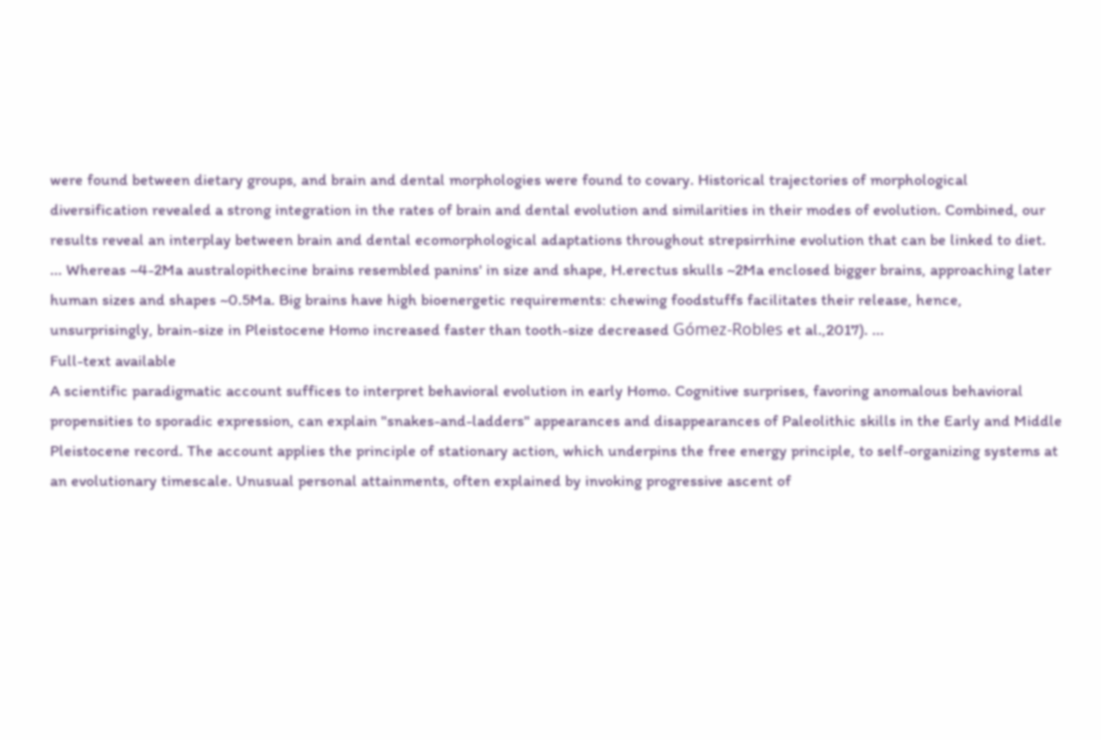were found between dietary groups, and brain and dental morphologies were found to covary. Historical trajectories of morphological diversification revealed a strong integration in the rates of brain and dental evolution and similarities in their modes of evolution. Combined, our results reveal an interplay between brain and dental ecomorphological adaptations throughout strepsirrhine evolution that can be linked to diet.
... Whereas ~4-2Ma australopithecine brains resembled panins' in size and shape, H.erectus skulls ~2Ma enclosed bigger brains, approaching later human sizes and shapes ~0.5Ma. Big brains have high bioenergetic requirements: chewing foodstuffs facilitates their release, hence, unsurprisingly, brain-size in Pleistocene Homo increased faster than tooth-size decreased Gómez-Robles et al.,2017). ...
Full-text available
A scientific paradigmatic account suffices to interpret behavioral evolution in early Homo. Cognitive surprises, favoring anomalous behavioral propensities to sporadic expression, can explain "snakes-and-ladders" appearances and disappearances of Paleolithic skills in the Early and Middle Pleistocene record. The account applies the principle of stationary action, which underpins the free energy principle, to self-organizing systems at an evolutionary timescale. Unusual personal attainments, often explained by invoking progressive ascent of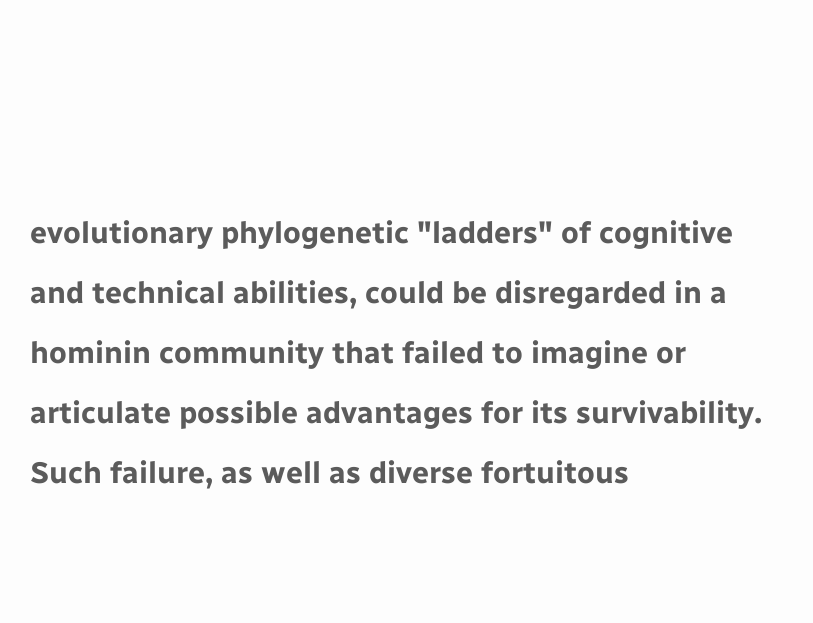evolutionary phylogenetic "ladders" of cognitive and technical abilities, could be disregarded in a hominin community that failed to imagine or articulate possible advantages for its survivability. Such failure, as well as diverse fortuitous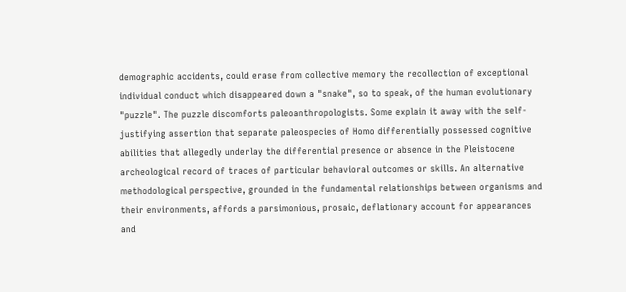demographic accidents, could erase from collective memory the recollection of exceptional individual conduct which disappeared down a "snake", so to speak, of the human evolutionary "puzzle". The puzzle discomforts paleoanthropologists. Some explain it away with the self-justifying assertion that separate paleospecies of Homo differentially possessed cognitive abilities that allegedly underlay the differential presence or absence in the Pleistocene archeological record of traces of particular behavioral outcomes or skills. An alternative methodological perspective, grounded in the fundamental relationships between organisms and their environments, affords a parsimonious, prosaic, deflationary account for appearances and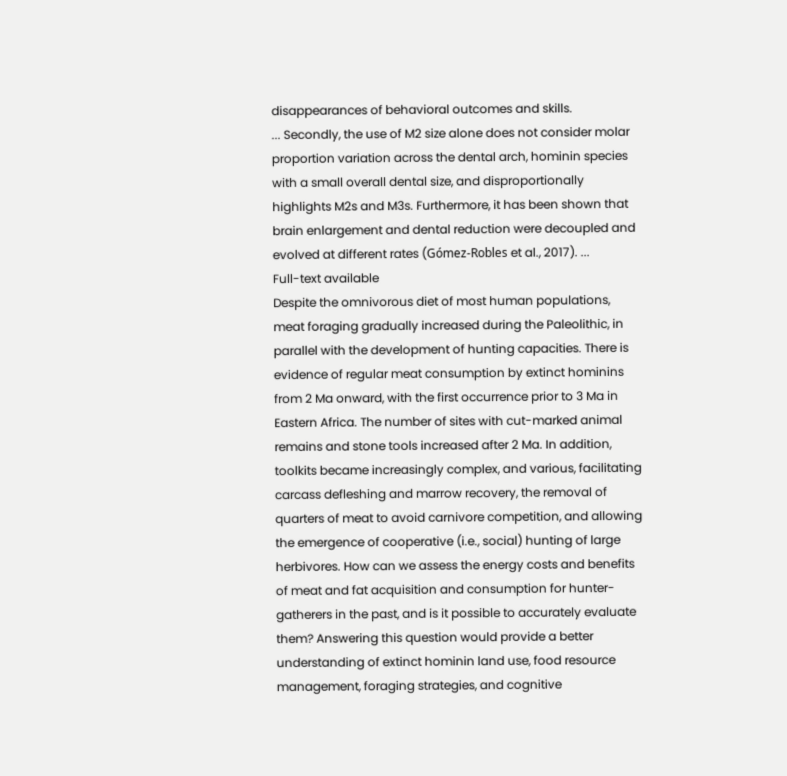disappearances of behavioral outcomes and skills.
... Secondly, the use of M2 size alone does not consider molar proportion variation across the dental arch, hominin species with a small overall dental size, and disproportionally highlights M2s and M3s. Furthermore, it has been shown that brain enlargement and dental reduction were decoupled and evolved at different rates (Gómez-Robles et al., 2017). ...
Full-text available
Despite the omnivorous diet of most human populations, meat foraging gradually increased during the Paleolithic, in parallel with the development of hunting capacities. There is evidence of regular meat consumption by extinct hominins from 2 Ma onward, with the first occurrence prior to 3 Ma in Eastern Africa. The number of sites with cut-marked animal remains and stone tools increased after 2 Ma. In addition, toolkits became increasingly complex, and various, facilitating carcass defleshing and marrow recovery, the removal of quarters of meat to avoid carnivore competition, and allowing the emergence of cooperative (i.e., social) hunting of large herbivores. How can we assess the energy costs and benefits of meat and fat acquisition and consumption for hunter-gatherers in the past, and is it possible to accurately evaluate them? Answering this question would provide a better understanding of extinct hominin land use, food resource management, foraging strategies, and cognitive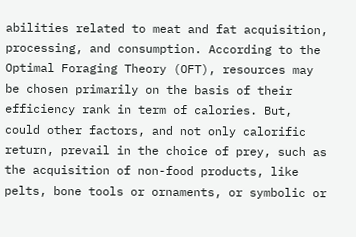abilities related to meat and fat acquisition, processing, and consumption. According to the Optimal Foraging Theory (OFT), resources may be chosen primarily on the basis of their efficiency rank in term of calories. But, could other factors, and not only calorific return, prevail in the choice of prey, such as the acquisition of non-food products, like pelts, bone tools or ornaments, or symbolic or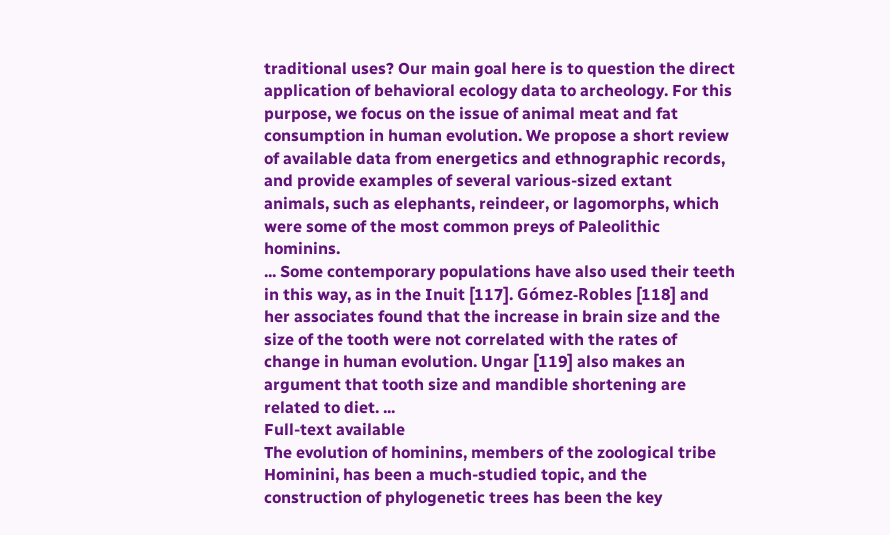traditional uses? Our main goal here is to question the direct application of behavioral ecology data to archeology. For this purpose, we focus on the issue of animal meat and fat consumption in human evolution. We propose a short review of available data from energetics and ethnographic records, and provide examples of several various-sized extant animals, such as elephants, reindeer, or lagomorphs, which were some of the most common preys of Paleolithic hominins.
... Some contemporary populations have also used their teeth in this way, as in the Inuit [117]. Gómez-Robles [118] and her associates found that the increase in brain size and the size of the tooth were not correlated with the rates of change in human evolution. Ungar [119] also makes an argument that tooth size and mandible shortening are related to diet. ...
Full-text available
The evolution of hominins, members of the zoological tribe Hominini, has been a much-studied topic, and the construction of phylogenetic trees has been the key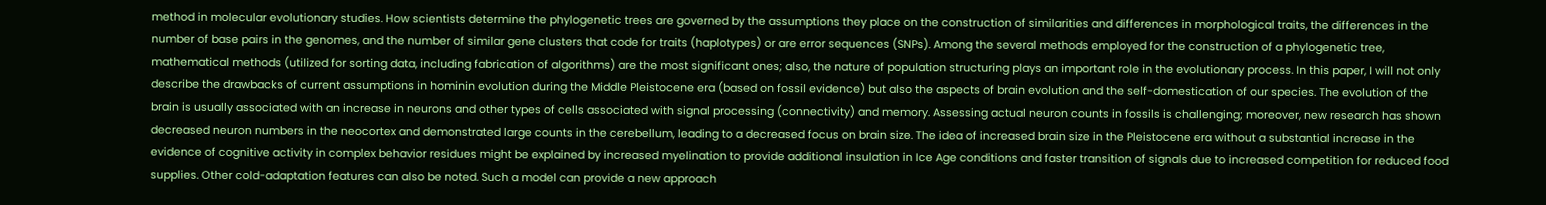method in molecular evolutionary studies. How scientists determine the phylogenetic trees are governed by the assumptions they place on the construction of similarities and differences in morphological traits, the differences in the number of base pairs in the genomes, and the number of similar gene clusters that code for traits (haplotypes) or are error sequences (SNPs). Among the several methods employed for the construction of a phylogenetic tree, mathematical methods (utilized for sorting data, including fabrication of algorithms) are the most significant ones; also, the nature of population structuring plays an important role in the evolutionary process. In this paper, I will not only describe the drawbacks of current assumptions in hominin evolution during the Middle Pleistocene era (based on fossil evidence) but also the aspects of brain evolution and the self-domestication of our species. The evolution of the brain is usually associated with an increase in neurons and other types of cells associated with signal processing (connectivity) and memory. Assessing actual neuron counts in fossils is challenging; moreover, new research has shown decreased neuron numbers in the neocortex and demonstrated large counts in the cerebellum, leading to a decreased focus on brain size. The idea of increased brain size in the Pleistocene era without a substantial increase in the evidence of cognitive activity in complex behavior residues might be explained by increased myelination to provide additional insulation in Ice Age conditions and faster transition of signals due to increased competition for reduced food supplies. Other cold-adaptation features can also be noted. Such a model can provide a new approach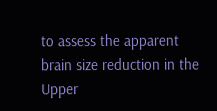to assess the apparent brain size reduction in the Upper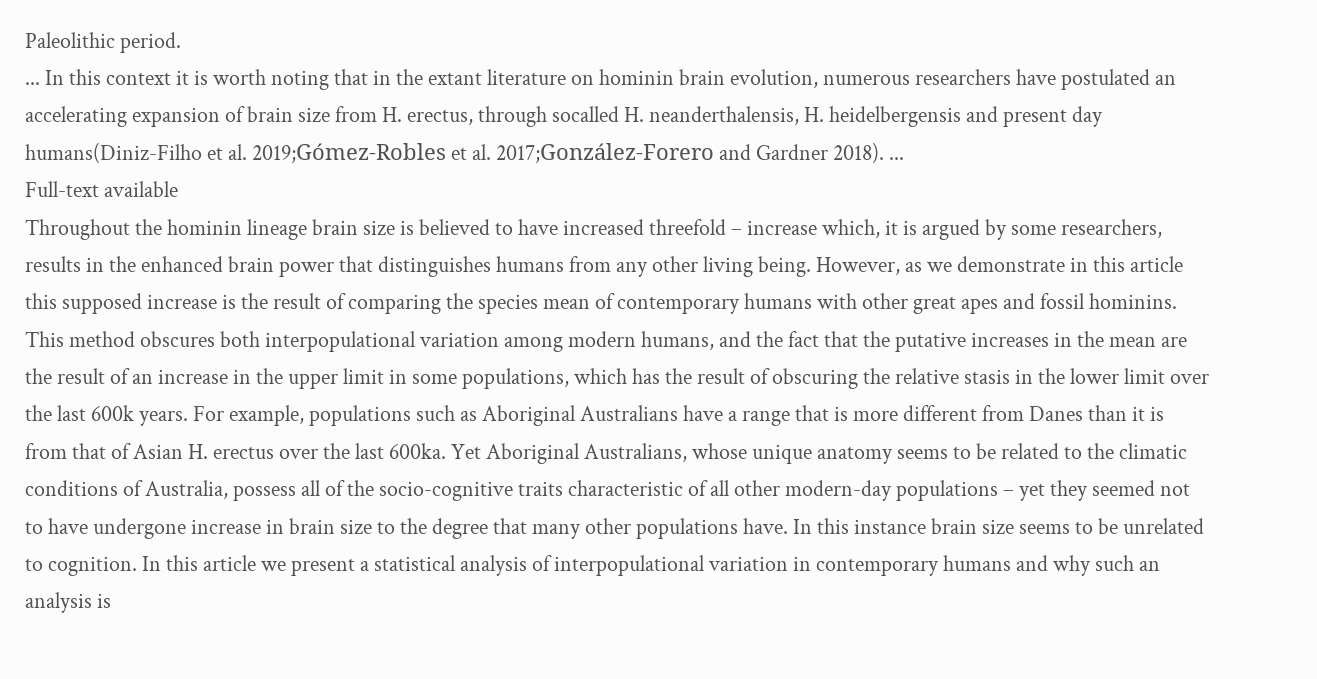Paleolithic period.
... In this context it is worth noting that in the extant literature on hominin brain evolution, numerous researchers have postulated an accelerating expansion of brain size from H. erectus, through socalled H. neanderthalensis, H. heidelbergensis and present day humans(Diniz-Filho et al. 2019;Gómez-Robles et al. 2017;González-Forero and Gardner 2018). ...
Full-text available
Throughout the hominin lineage brain size is believed to have increased threefold – increase which, it is argued by some researchers, results in the enhanced brain power that distinguishes humans from any other living being. However, as we demonstrate in this article this supposed increase is the result of comparing the species mean of contemporary humans with other great apes and fossil hominins. This method obscures both interpopulational variation among modern humans, and the fact that the putative increases in the mean are the result of an increase in the upper limit in some populations, which has the result of obscuring the relative stasis in the lower limit over the last 600k years. For example, populations such as Aboriginal Australians have a range that is more different from Danes than it is from that of Asian H. erectus over the last 600ka. Yet Aboriginal Australians, whose unique anatomy seems to be related to the climatic conditions of Australia, possess all of the socio-cognitive traits characteristic of all other modern-day populations – yet they seemed not to have undergone increase in brain size to the degree that many other populations have. In this instance brain size seems to be unrelated to cognition. In this article we present a statistical analysis of interpopulational variation in contemporary humans and why such an analysis is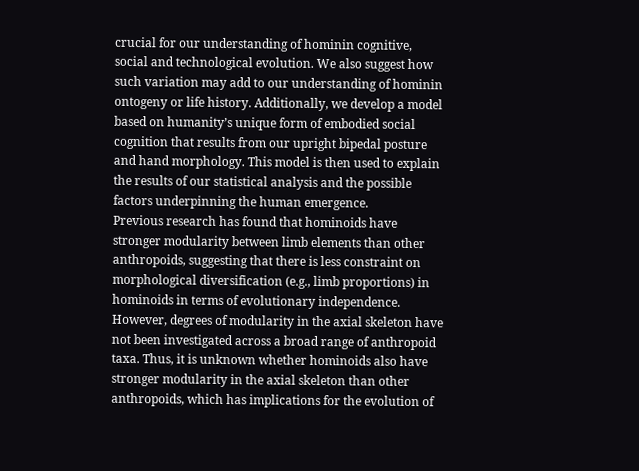crucial for our understanding of hominin cognitive, social and technological evolution. We also suggest how such variation may add to our understanding of hominin ontogeny or life history. Additionally, we develop a model based on humanity’s unique form of embodied social cognition that results from our upright bipedal posture and hand morphology. This model is then used to explain the results of our statistical analysis and the possible factors underpinning the human emergence.
Previous research has found that hominoids have stronger modularity between limb elements than other anthropoids, suggesting that there is less constraint on morphological diversification (e.g., limb proportions) in hominoids in terms of evolutionary independence. However, degrees of modularity in the axial skeleton have not been investigated across a broad range of anthropoid taxa. Thus, it is unknown whether hominoids also have stronger modularity in the axial skeleton than other anthropoids, which has implications for the evolution of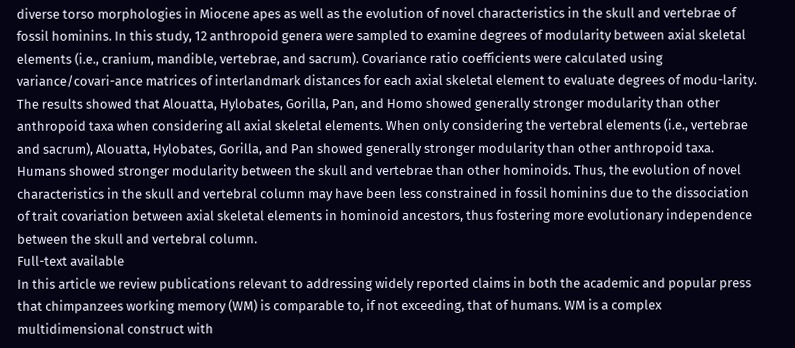diverse torso morphologies in Miocene apes as well as the evolution of novel characteristics in the skull and vertebrae of fossil hominins. In this study, 12 anthropoid genera were sampled to examine degrees of modularity between axial skeletal elements (i.e., cranium, mandible, vertebrae, and sacrum). Covariance ratio coefficients were calculated using variance/covari-ance matrices of interlandmark distances for each axial skeletal element to evaluate degrees of modu-larity. The results showed that Alouatta, Hylobates, Gorilla, Pan, and Homo showed generally stronger modularity than other anthropoid taxa when considering all axial skeletal elements. When only considering the vertebral elements (i.e., vertebrae and sacrum), Alouatta, Hylobates, Gorilla, and Pan showed generally stronger modularity than other anthropoid taxa. Humans showed stronger modularity between the skull and vertebrae than other hominoids. Thus, the evolution of novel characteristics in the skull and vertebral column may have been less constrained in fossil hominins due to the dissociation of trait covariation between axial skeletal elements in hominoid ancestors, thus fostering more evolutionary independence between the skull and vertebral column.
Full-text available
In this article we review publications relevant to addressing widely reported claims in both the academic and popular press that chimpanzees working memory (WM) is comparable to, if not exceeding, that of humans. WM is a complex multidimensional construct with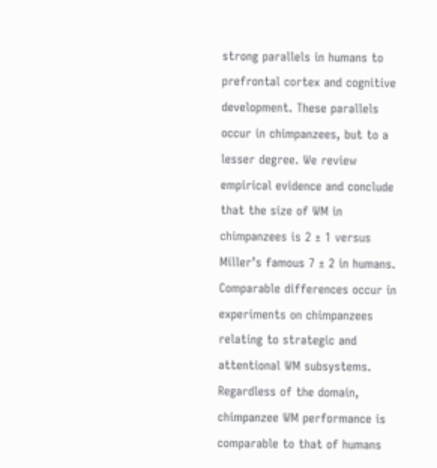strong parallels in humans to prefrontal cortex and cognitive development. These parallels occur in chimpanzees, but to a lesser degree. We review empirical evidence and conclude that the size of WM in chimpanzees is 2 ± 1 versus Miller’s famous 7 ± 2 in humans. Comparable differences occur in experiments on chimpanzees relating to strategic and attentional WM subsystems. Regardless of the domain, chimpanzee WM performance is comparable to that of humans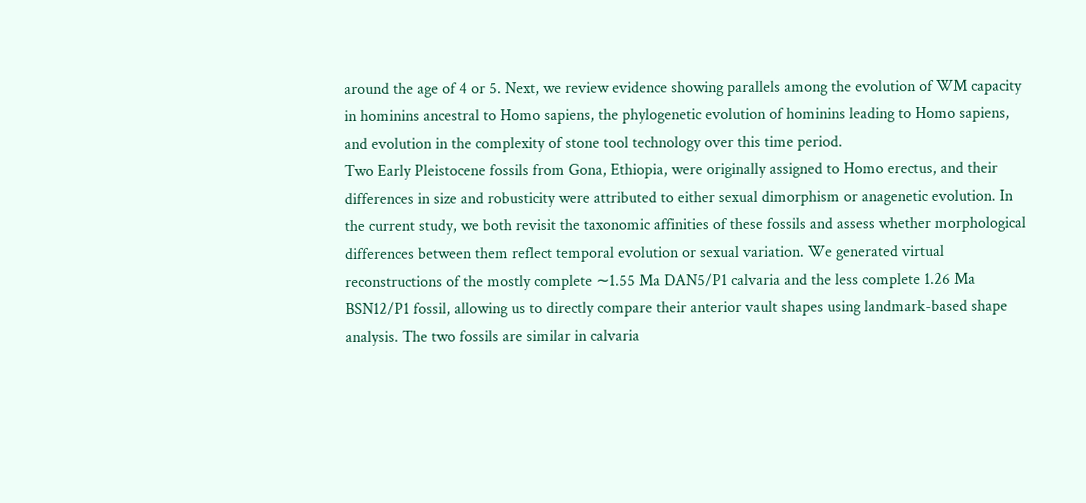around the age of 4 or 5. Next, we review evidence showing parallels among the evolution of WM capacity in hominins ancestral to Homo sapiens, the phylogenetic evolution of hominins leading to Homo sapiens, and evolution in the complexity of stone tool technology over this time period.
Two Early Pleistocene fossils from Gona, Ethiopia, were originally assigned to Homo erectus, and their differences in size and robusticity were attributed to either sexual dimorphism or anagenetic evolution. In the current study, we both revisit the taxonomic affinities of these fossils and assess whether morphological differences between them reflect temporal evolution or sexual variation. We generated virtual reconstructions of the mostly complete ∼1.55 Ma DAN5/P1 calvaria and the less complete 1.26 Ma BSN12/P1 fossil, allowing us to directly compare their anterior vault shapes using landmark-based shape analysis. The two fossils are similar in calvaria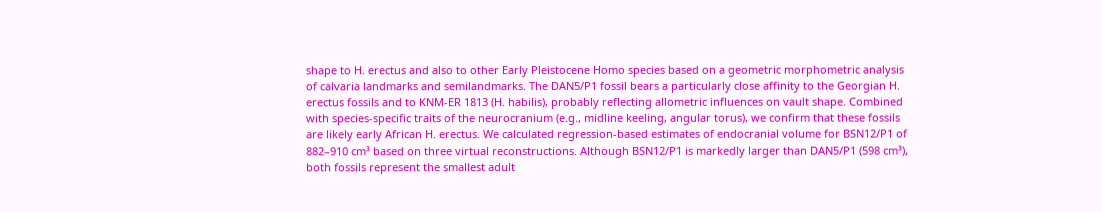shape to H. erectus and also to other Early Pleistocene Homo species based on a geometric morphometric analysis of calvaria landmarks and semilandmarks. The DAN5/P1 fossil bears a particularly close affinity to the Georgian H. erectus fossils and to KNM-ER 1813 (H. habilis), probably reflecting allometric influences on vault shape. Combined with species-specific traits of the neurocranium (e.g., midline keeling, angular torus), we confirm that these fossils are likely early African H. erectus. We calculated regression-based estimates of endocranial volume for BSN12/P1 of 882–910 cm³ based on three virtual reconstructions. Although BSN12/P1 is markedly larger than DAN5/P1 (598 cm³), both fossils represent the smallest adult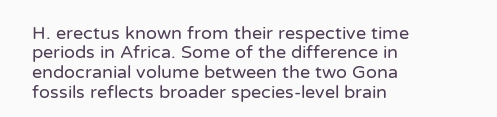H. erectus known from their respective time periods in Africa. Some of the difference in endocranial volume between the two Gona fossils reflects broader species-level brain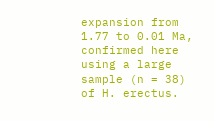expansion from 1.77 to 0.01 Ma, confirmed here using a large sample (n = 38) of H. erectus.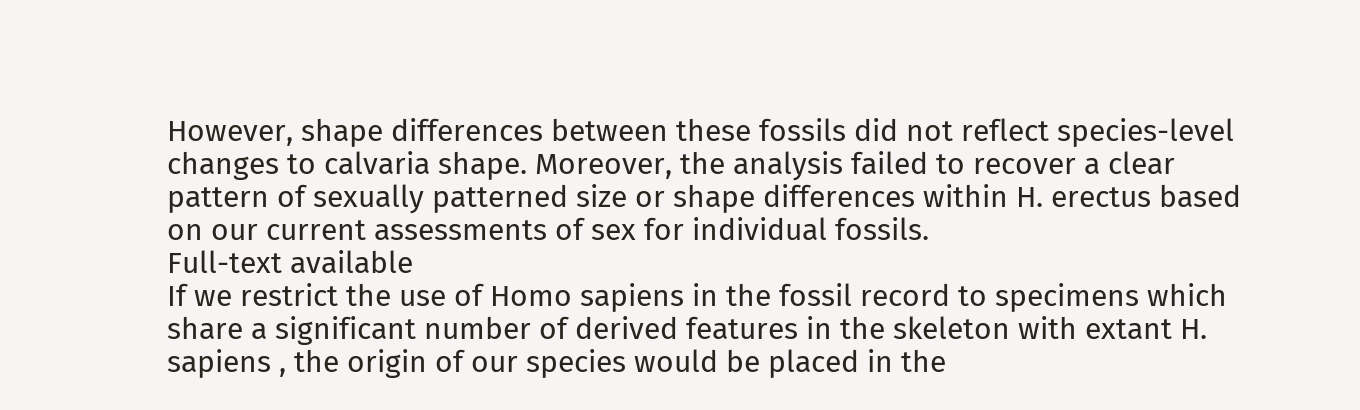However, shape differences between these fossils did not reflect species-level changes to calvaria shape. Moreover, the analysis failed to recover a clear pattern of sexually patterned size or shape differences within H. erectus based on our current assessments of sex for individual fossils.
Full-text available
If we restrict the use of Homo sapiens in the fossil record to specimens which share a significant number of derived features in the skeleton with extant H. sapiens , the origin of our species would be placed in the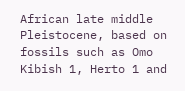African late middle Pleistocene, based on fossils such as Omo Kibish 1, Herto 1 and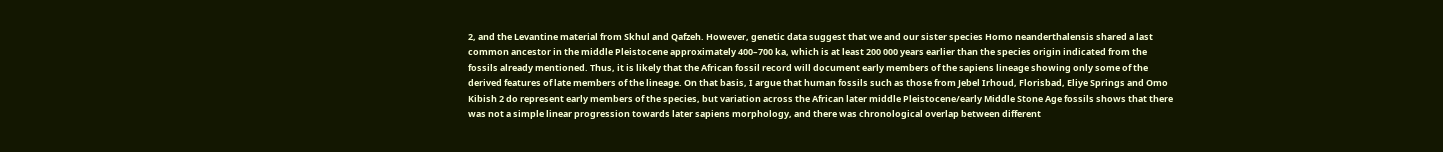2, and the Levantine material from Skhul and Qafzeh. However, genetic data suggest that we and our sister species Homo neanderthalensis shared a last common ancestor in the middle Pleistocene approximately 400–700 ka, which is at least 200 000 years earlier than the species origin indicated from the fossils already mentioned. Thus, it is likely that the African fossil record will document early members of the sapiens lineage showing only some of the derived features of late members of the lineage. On that basis, I argue that human fossils such as those from Jebel Irhoud, Florisbad, Eliye Springs and Omo Kibish 2 do represent early members of the species, but variation across the African later middle Pleistocene/early Middle Stone Age fossils shows that there was not a simple linear progression towards later sapiens morphology, and there was chronological overlap between different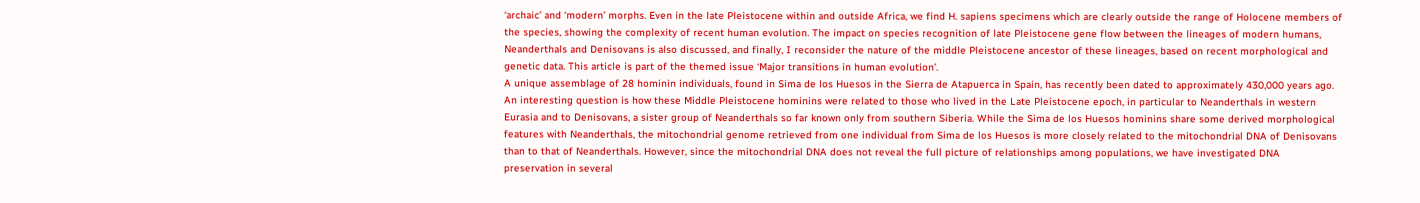‘archaic’ and ‘modern’ morphs. Even in the late Pleistocene within and outside Africa, we find H. sapiens specimens which are clearly outside the range of Holocene members of the species, showing the complexity of recent human evolution. The impact on species recognition of late Pleistocene gene flow between the lineages of modern humans, Neanderthals and Denisovans is also discussed, and finally, I reconsider the nature of the middle Pleistocene ancestor of these lineages, based on recent morphological and genetic data. This article is part of the themed issue ‘Major transitions in human evolution’.
A unique assemblage of 28 hominin individuals, found in Sima de los Huesos in the Sierra de Atapuerca in Spain, has recently been dated to approximately 430,000 years ago. An interesting question is how these Middle Pleistocene hominins were related to those who lived in the Late Pleistocene epoch, in particular to Neanderthals in western Eurasia and to Denisovans, a sister group of Neanderthals so far known only from southern Siberia. While the Sima de los Huesos hominins share some derived morphological features with Neanderthals, the mitochondrial genome retrieved from one individual from Sima de los Huesos is more closely related to the mitochondrial DNA of Denisovans than to that of Neanderthals. However, since the mitochondrial DNA does not reveal the full picture of relationships among populations, we have investigated DNA preservation in several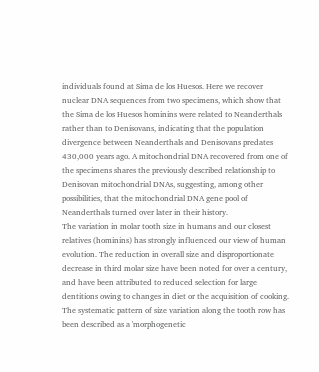individuals found at Sima de los Huesos. Here we recover nuclear DNA sequences from two specimens, which show that the Sima de los Huesos hominins were related to Neanderthals rather than to Denisovans, indicating that the population divergence between Neanderthals and Denisovans predates 430,000 years ago. A mitochondrial DNA recovered from one of the specimens shares the previously described relationship to Denisovan mitochondrial DNAs, suggesting, among other possibilities, that the mitochondrial DNA gene pool of Neanderthals turned over later in their history.
The variation in molar tooth size in humans and our closest relatives (hominins) has strongly influenced our view of human evolution. The reduction in overall size and disproportionate decrease in third molar size have been noted for over a century, and have been attributed to reduced selection for large dentitions owing to changes in diet or the acquisition of cooking. The systematic pattern of size variation along the tooth row has been described as a 'morphogenetic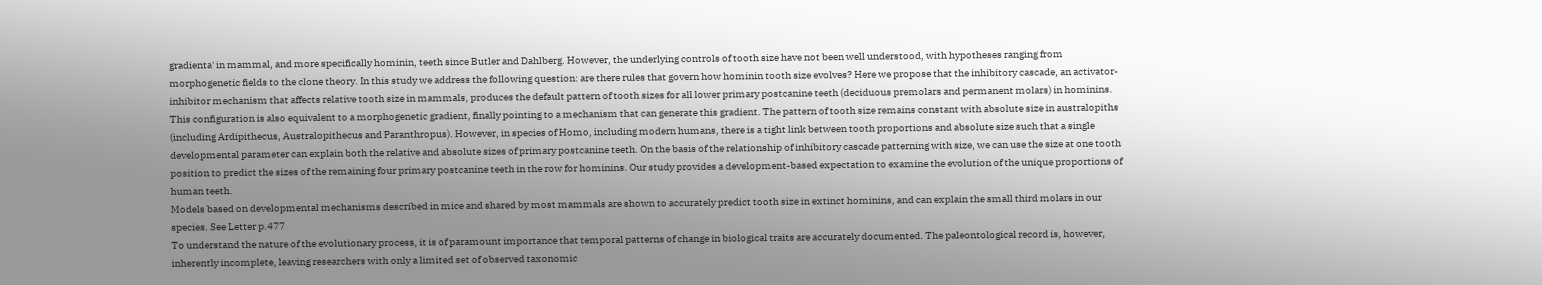gradienta' in mammal, and more specifically hominin, teeth since Butler and Dahlberg. However, the underlying controls of tooth size have not been well understood, with hypotheses ranging from morphogenetic fields to the clone theory. In this study we address the following question: are there rules that govern how hominin tooth size evolves? Here we propose that the inhibitory cascade, an activator-inhibitor mechanism that affects relative tooth size in mammals, produces the default pattern of tooth sizes for all lower primary postcanine teeth (deciduous premolars and permanent molars) in hominins. This configuration is also equivalent to a morphogenetic gradient, finally pointing to a mechanism that can generate this gradient. The pattern of tooth size remains constant with absolute size in australopiths (including Ardipithecus, Australopithecus and Paranthropus). However, in species of Homo, including modern humans, there is a tight link between tooth proportions and absolute size such that a single developmental parameter can explain both the relative and absolute sizes of primary postcanine teeth. On the basis of the relationship of inhibitory cascade patterning with size, we can use the size at one tooth position to predict the sizes of the remaining four primary postcanine teeth in the row for hominins. Our study provides a development-based expectation to examine the evolution of the unique proportions of human teeth.
Models based on developmental mechanisms described in mice and shared by most mammals are shown to accurately predict tooth size in extinct hominins, and can explain the small third molars in our species. See Letter p.477
To understand the nature of the evolutionary process, it is of paramount importance that temporal patterns of change in biological traits are accurately documented. The paleontological record is, however, inherently incomplete, leaving researchers with only a limited set of observed taxonomic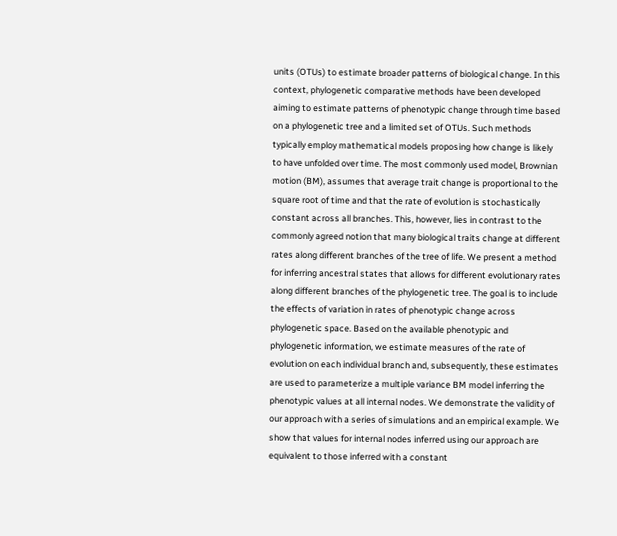units (OTUs) to estimate broader patterns of biological change. In this context, phylogenetic comparative methods have been developed aiming to estimate patterns of phenotypic change through time based on a phylogenetic tree and a limited set of OTUs. Such methods typically employ mathematical models proposing how change is likely to have unfolded over time. The most commonly used model, Brownian motion (BM), assumes that average trait change is proportional to the square root of time and that the rate of evolution is stochastically constant across all branches. This, however, lies in contrast to the commonly agreed notion that many biological traits change at different rates along different branches of the tree of life. We present a method for inferring ancestral states that allows for different evolutionary rates along different branches of the phylogenetic tree. The goal is to include the effects of variation in rates of phenotypic change across phylogenetic space. Based on the available phenotypic and phylogenetic information, we estimate measures of the rate of evolution on each individual branch and, subsequently, these estimates are used to parameterize a multiple variance BM model inferring the phenotypic values at all internal nodes. We demonstrate the validity of our approach with a series of simulations and an empirical example. We show that values for internal nodes inferred using our approach are equivalent to those inferred with a constant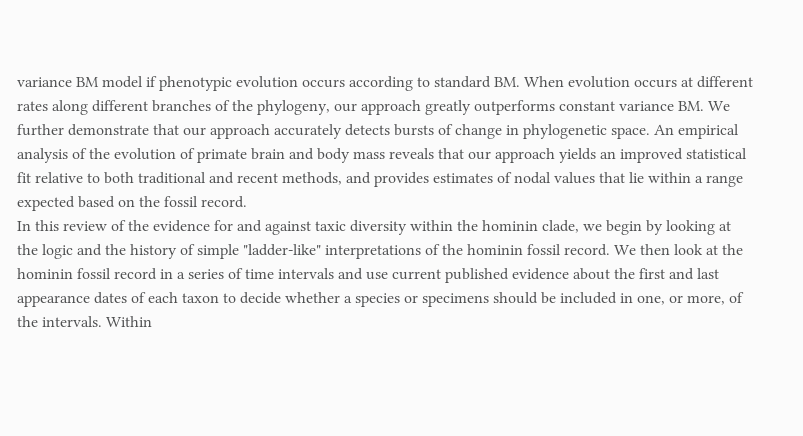variance BM model if phenotypic evolution occurs according to standard BM. When evolution occurs at different rates along different branches of the phylogeny, our approach greatly outperforms constant variance BM. We further demonstrate that our approach accurately detects bursts of change in phylogenetic space. An empirical analysis of the evolution of primate brain and body mass reveals that our approach yields an improved statistical fit relative to both traditional and recent methods, and provides estimates of nodal values that lie within a range expected based on the fossil record.
In this review of the evidence for and against taxic diversity within the hominin clade, we begin by looking at the logic and the history of simple "ladder-like" interpretations of the hominin fossil record. We then look at the hominin fossil record in a series of time intervals and use current published evidence about the first and last appearance dates of each taxon to decide whether a species or specimens should be included in one, or more, of the intervals. Within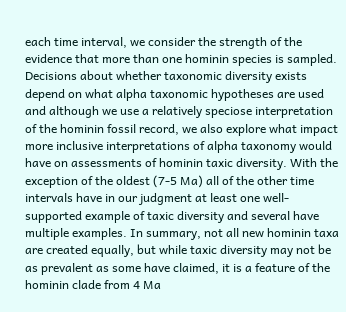each time interval, we consider the strength of the evidence that more than one hominin species is sampled. Decisions about whether taxonomic diversity exists depend on what alpha taxonomic hypotheses are used and although we use a relatively speciose interpretation of the hominin fossil record, we also explore what impact more inclusive interpretations of alpha taxonomy would have on assessments of hominin taxic diversity. With the exception of the oldest (7-5 Ma) all of the other time intervals have in our judgment at least one well-supported example of taxic diversity and several have multiple examples. In summary, not all new hominin taxa are created equally, but while taxic diversity may not be as prevalent as some have claimed, it is a feature of the hominin clade from 4 Ma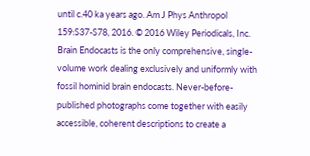until c.40 ka years ago. Am J Phys Anthropol 159:S37-S78, 2016. © 2016 Wiley Periodicals, Inc.
Brain Endocasts is the only comprehensive, single-volume work dealing exclusively and uniformly with fossil hominid brain endocasts. Never-before-published photographs come together with easily accessible, coherent descriptions to create a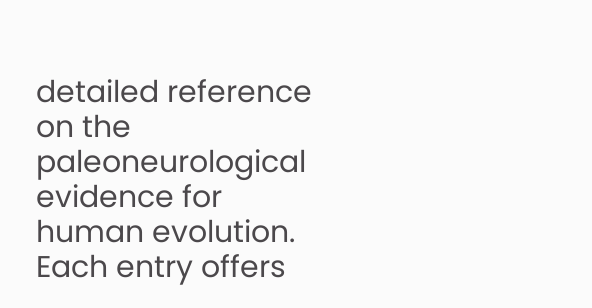detailed reference on the paleoneurological evidence for human evolution. Each entry offers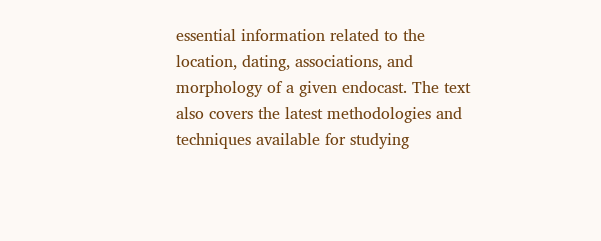essential information related to the location, dating, associations, and morphology of a given endocast. The text also covers the latest methodologies and techniques available for studying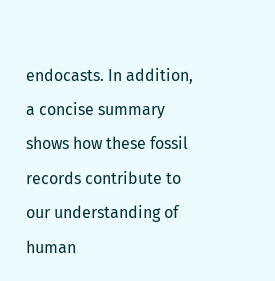endocasts. In addition, a concise summary shows how these fossil records contribute to our understanding of human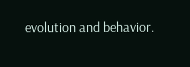evolution and behavior.